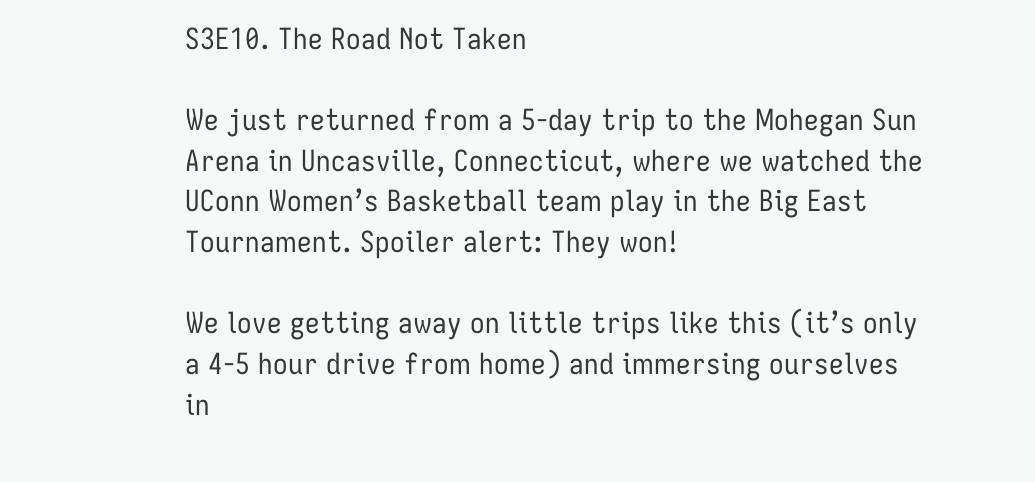S3E10. The Road Not Taken

We just returned from a 5-day trip to the Mohegan Sun Arena in Uncasville, Connecticut, where we watched the UConn Women’s Basketball team play in the Big East Tournament. Spoiler alert: They won!

We love getting away on little trips like this (it’s only a 4-5 hour drive from home) and immersing ourselves in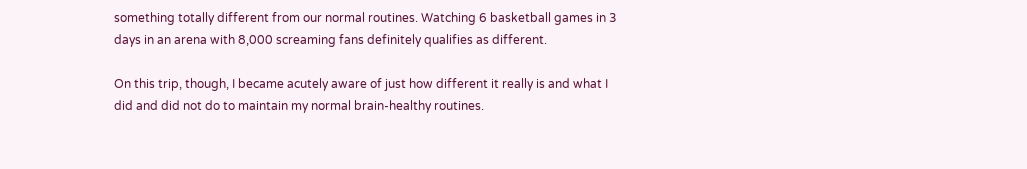something totally different from our normal routines. Watching 6 basketball games in 3 days in an arena with 8,000 screaming fans definitely qualifies as different.

On this trip, though, I became acutely aware of just how different it really is and what I did and did not do to maintain my normal brain-healthy routines.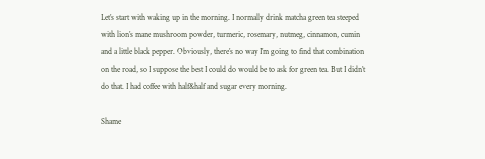Let’s start with waking up in the morning. I normally drink matcha green tea steeped with lion’s mane mushroom powder, turmeric, rosemary, nutmeg, cinnamon, cumin and a little black pepper. Obviously, there’s no way I’m going to find that combination on the road, so I suppose the best I could do would be to ask for green tea. But I didn’t do that. I had coffee with half&half and sugar every morning.

Shame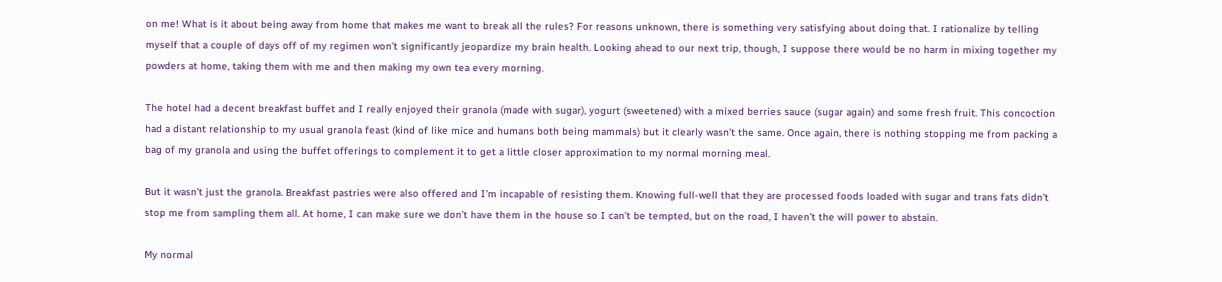on me! What is it about being away from home that makes me want to break all the rules? For reasons unknown, there is something very satisfying about doing that. I rationalize by telling myself that a couple of days off of my regimen won’t significantly jeopardize my brain health. Looking ahead to our next trip, though, I suppose there would be no harm in mixing together my powders at home, taking them with me and then making my own tea every morning.

The hotel had a decent breakfast buffet and I really enjoyed their granola (made with sugar), yogurt (sweetened) with a mixed berries sauce (sugar again) and some fresh fruit. This concoction had a distant relationship to my usual granola feast (kind of like mice and humans both being mammals) but it clearly wasn’t the same. Once again, there is nothing stopping me from packing a bag of my granola and using the buffet offerings to complement it to get a little closer approximation to my normal morning meal.

But it wasn’t just the granola. Breakfast pastries were also offered and I’m incapable of resisting them. Knowing full-well that they are processed foods loaded with sugar and trans fats didn’t stop me from sampling them all. At home, I can make sure we don’t have them in the house so I can’t be tempted, but on the road, I haven’t the will power to abstain.

My normal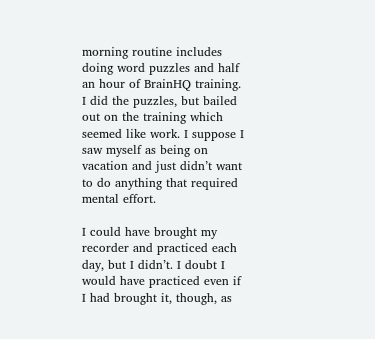morning routine includes doing word puzzles and half an hour of BrainHQ training. I did the puzzles, but bailed out on the training which seemed like work. I suppose I saw myself as being on vacation and just didn’t want to do anything that required mental effort.

I could have brought my recorder and practiced each day, but I didn’t. I doubt I would have practiced even if I had brought it, though, as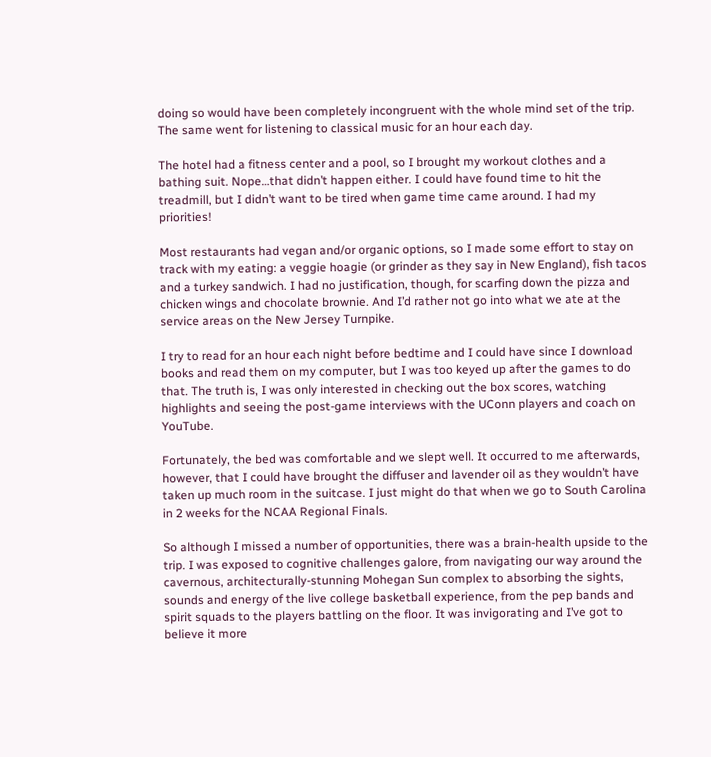doing so would have been completely incongruent with the whole mind set of the trip. The same went for listening to classical music for an hour each day.

The hotel had a fitness center and a pool, so I brought my workout clothes and a bathing suit. Nope…that didn’t happen either. I could have found time to hit the treadmill, but I didn’t want to be tired when game time came around. I had my priorities!

Most restaurants had vegan and/or organic options, so I made some effort to stay on track with my eating: a veggie hoagie (or grinder as they say in New England), fish tacos and a turkey sandwich. I had no justification, though, for scarfing down the pizza and chicken wings and chocolate brownie. And I’d rather not go into what we ate at the service areas on the New Jersey Turnpike.

I try to read for an hour each night before bedtime and I could have since I download books and read them on my computer, but I was too keyed up after the games to do that. The truth is, I was only interested in checking out the box scores, watching highlights and seeing the post-game interviews with the UConn players and coach on YouTube.

Fortunately, the bed was comfortable and we slept well. It occurred to me afterwards, however, that I could have brought the diffuser and lavender oil as they wouldn’t have taken up much room in the suitcase. I just might do that when we go to South Carolina in 2 weeks for the NCAA Regional Finals.

So although I missed a number of opportunities, there was a brain-health upside to the trip. I was exposed to cognitive challenges galore, from navigating our way around the cavernous, architecturally-stunning Mohegan Sun complex to absorbing the sights, sounds and energy of the live college basketball experience, from the pep bands and spirit squads to the players battling on the floor. It was invigorating and I’ve got to believe it more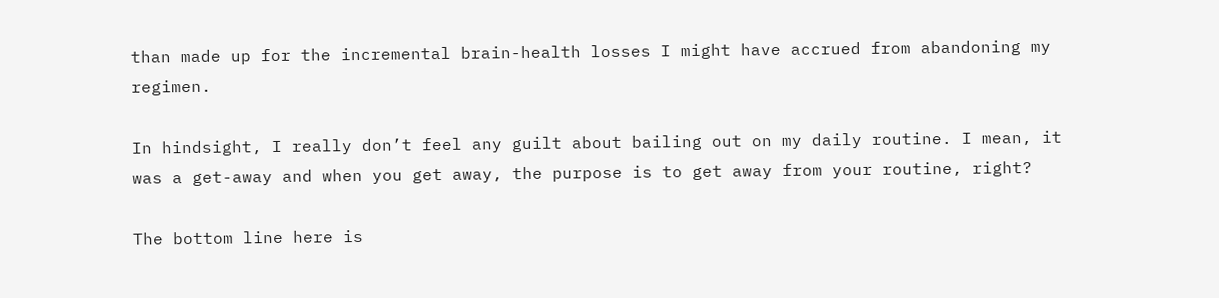than made up for the incremental brain-health losses I might have accrued from abandoning my regimen.

In hindsight, I really don’t feel any guilt about bailing out on my daily routine. I mean, it was a get-away and when you get away, the purpose is to get away from your routine, right?

The bottom line here is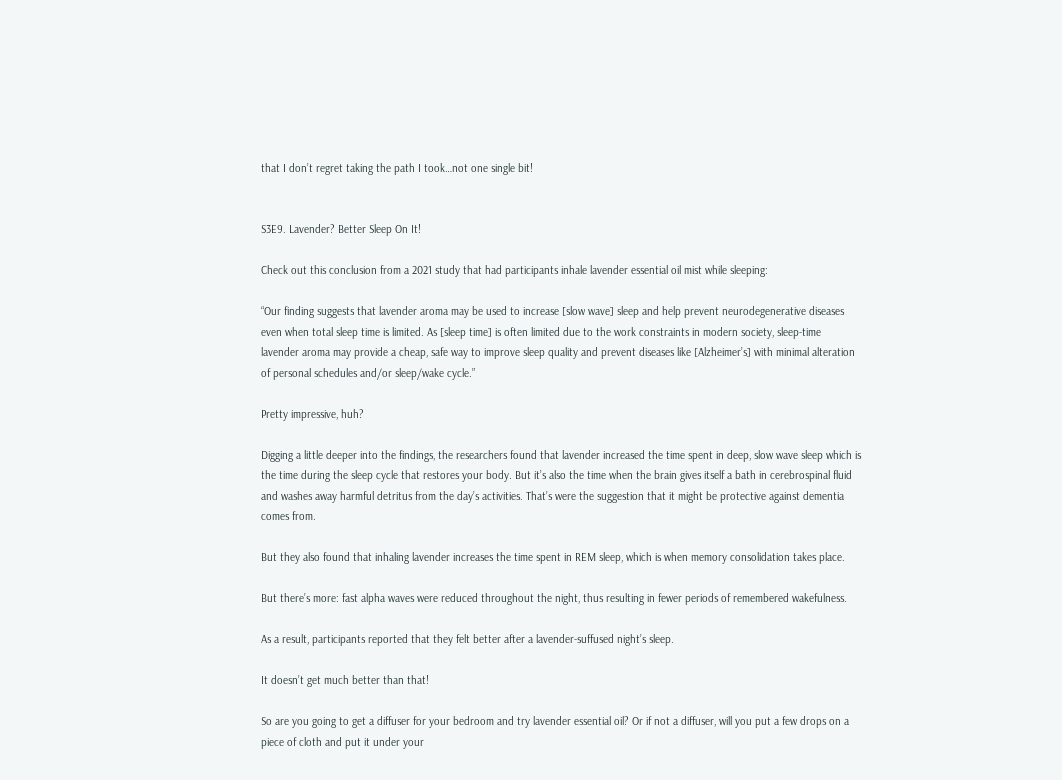that I don’t regret taking the path I took…not one single bit!


S3E9. Lavender? Better Sleep On It!

Check out this conclusion from a 2021 study that had participants inhale lavender essential oil mist while sleeping:

“Our finding suggests that lavender aroma may be used to increase [slow wave] sleep and help prevent neurodegenerative diseases even when total sleep time is limited. As [sleep time] is often limited due to the work constraints in modern society, sleep-time lavender aroma may provide a cheap, safe way to improve sleep quality and prevent diseases like [Alzheimer’s] with minimal alteration of personal schedules and/or sleep/wake cycle.”

Pretty impressive, huh?

Digging a little deeper into the findings, the researchers found that lavender increased the time spent in deep, slow wave sleep which is the time during the sleep cycle that restores your body. But it’s also the time when the brain gives itself a bath in cerebrospinal fluid and washes away harmful detritus from the day’s activities. That’s were the suggestion that it might be protective against dementia comes from.

But they also found that inhaling lavender increases the time spent in REM sleep, which is when memory consolidation takes place.

But there’s more: fast alpha waves were reduced throughout the night, thus resulting in fewer periods of remembered wakefulness.

As a result, participants reported that they felt better after a lavender-suffused night’s sleep.

It doesn’t get much better than that!

So are you going to get a diffuser for your bedroom and try lavender essential oil? Or if not a diffuser, will you put a few drops on a piece of cloth and put it under your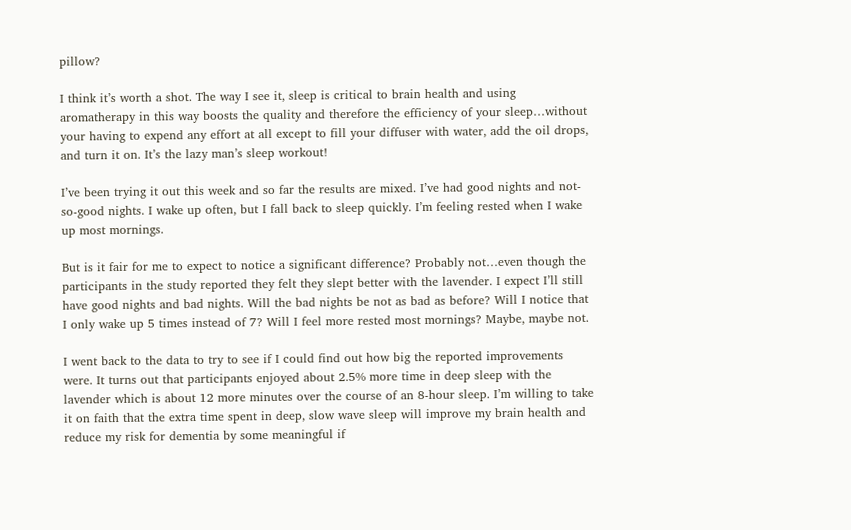pillow?

I think it’s worth a shot. The way I see it, sleep is critical to brain health and using aromatherapy in this way boosts the quality and therefore the efficiency of your sleep…without your having to expend any effort at all except to fill your diffuser with water, add the oil drops, and turn it on. It’s the lazy man’s sleep workout!

I’ve been trying it out this week and so far the results are mixed. I’ve had good nights and not-so-good nights. I wake up often, but I fall back to sleep quickly. I’m feeling rested when I wake up most mornings.

But is it fair for me to expect to notice a significant difference? Probably not…even though the participants in the study reported they felt they slept better with the lavender. I expect I’ll still have good nights and bad nights. Will the bad nights be not as bad as before? Will I notice that I only wake up 5 times instead of 7? Will I feel more rested most mornings? Maybe, maybe not.

I went back to the data to try to see if I could find out how big the reported improvements were. It turns out that participants enjoyed about 2.5% more time in deep sleep with the lavender which is about 12 more minutes over the course of an 8-hour sleep. I’m willing to take it on faith that the extra time spent in deep, slow wave sleep will improve my brain health and reduce my risk for dementia by some meaningful if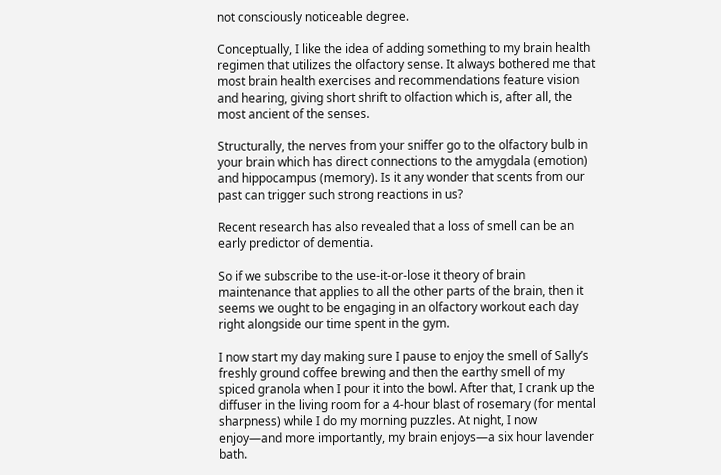not consciously noticeable degree.

Conceptually, I like the idea of adding something to my brain health regimen that utilizes the olfactory sense. It always bothered me that most brain health exercises and recommendations feature vision and hearing, giving short shrift to olfaction which is, after all, the most ancient of the senses.

Structurally, the nerves from your sniffer go to the olfactory bulb in your brain which has direct connections to the amygdala (emotion) and hippocampus (memory). Is it any wonder that scents from our past can trigger such strong reactions in us?

Recent research has also revealed that a loss of smell can be an early predictor of dementia.

So if we subscribe to the use-it-or-lose it theory of brain maintenance that applies to all the other parts of the brain, then it seems we ought to be engaging in an olfactory workout each day right alongside our time spent in the gym.

I now start my day making sure I pause to enjoy the smell of Sally’s freshly ground coffee brewing and then the earthy smell of my spiced granola when I pour it into the bowl. After that, I crank up the diffuser in the living room for a 4-hour blast of rosemary (for mental sharpness) while I do my morning puzzles. At night, I now enjoy—and more importantly, my brain enjoys—a six hour lavender bath.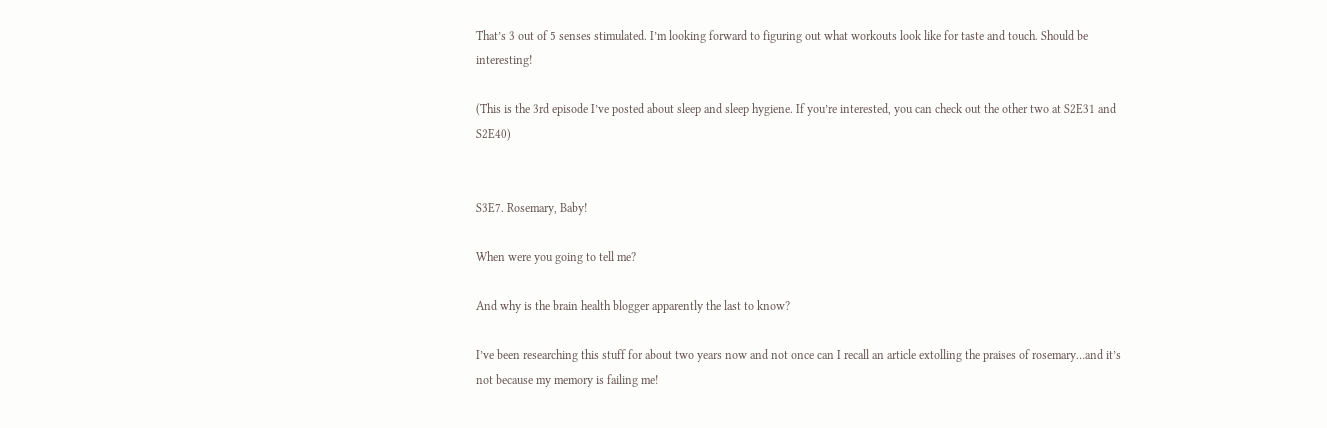That’s 3 out of 5 senses stimulated. I’m looking forward to figuring out what workouts look like for taste and touch. Should be interesting!

(This is the 3rd episode I’ve posted about sleep and sleep hygiene. If you’re interested, you can check out the other two at S2E31 and S2E40)


S3E7. Rosemary, Baby!

When were you going to tell me?

And why is the brain health blogger apparently the last to know?

I’ve been researching this stuff for about two years now and not once can I recall an article extolling the praises of rosemary…and it’s not because my memory is failing me!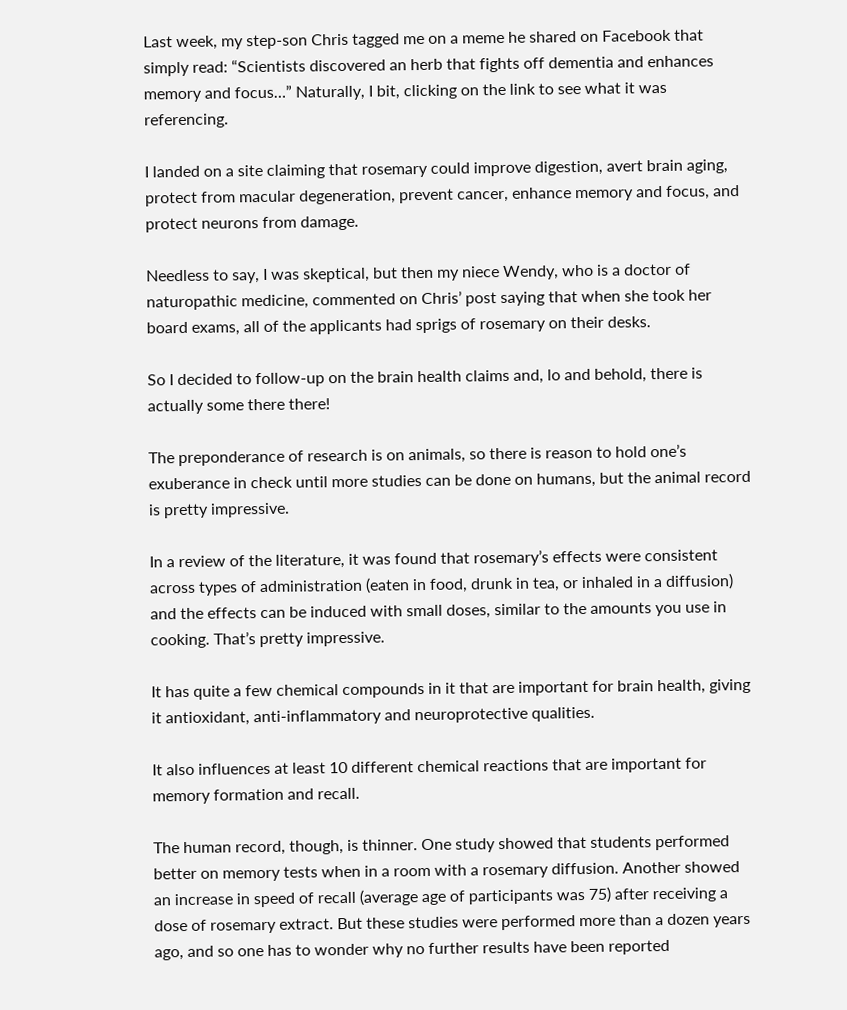Last week, my step-son Chris tagged me on a meme he shared on Facebook that simply read: “Scientists discovered an herb that fights off dementia and enhances memory and focus…” Naturally, I bit, clicking on the link to see what it was referencing.

I landed on a site claiming that rosemary could improve digestion, avert brain aging, protect from macular degeneration, prevent cancer, enhance memory and focus, and protect neurons from damage.

Needless to say, I was skeptical, but then my niece Wendy, who is a doctor of naturopathic medicine, commented on Chris’ post saying that when she took her board exams, all of the applicants had sprigs of rosemary on their desks.

So I decided to follow-up on the brain health claims and, lo and behold, there is actually some there there!

The preponderance of research is on animals, so there is reason to hold one’s exuberance in check until more studies can be done on humans, but the animal record is pretty impressive.

In a review of the literature, it was found that rosemary’s effects were consistent across types of administration (eaten in food, drunk in tea, or inhaled in a diffusion) and the effects can be induced with small doses, similar to the amounts you use in cooking. That’s pretty impressive.

It has quite a few chemical compounds in it that are important for brain health, giving it antioxidant, anti-inflammatory and neuroprotective qualities.

It also influences at least 10 different chemical reactions that are important for memory formation and recall.

The human record, though, is thinner. One study showed that students performed better on memory tests when in a room with a rosemary diffusion. Another showed an increase in speed of recall (average age of participants was 75) after receiving a dose of rosemary extract. But these studies were performed more than a dozen years ago, and so one has to wonder why no further results have been reported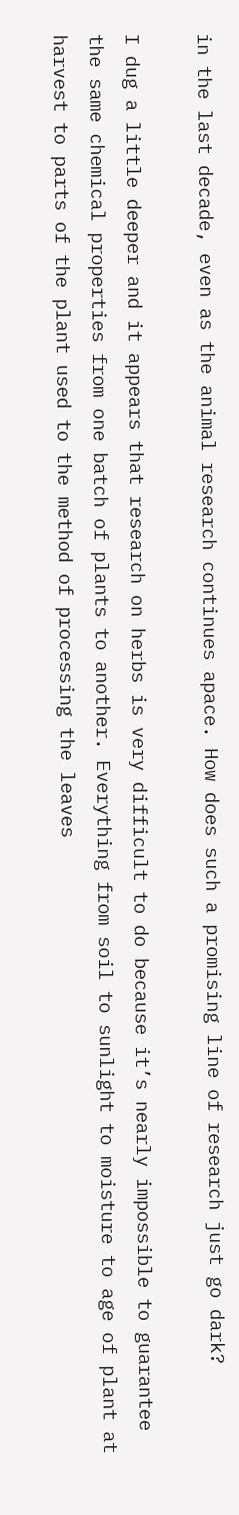in the last decade, even as the animal research continues apace. How does such a promising line of research just go dark?

I dug a little deeper and it appears that research on herbs is very difficult to do because it’s nearly impossible to guarantee the same chemical properties from one batch of plants to another. Everything from soil to sunlight to moisture to age of plant at harvest to parts of the plant used to the method of processing the leaves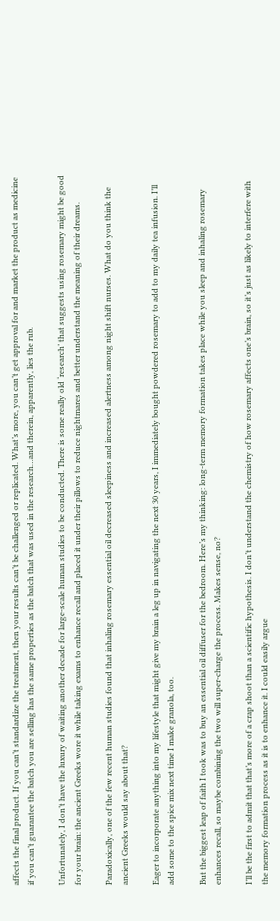affects the final product. If you can’t standardize the treatment, then your results can’t be challenged or replicated. What’s more, you can’t get approval for and market the product as medicine if you can’t guarantee the batch you are selling has the same properties as the batch that was used in the research…and therein, apparently, lies the rub.

Unfortunately, I don’t have the luxury of waiting another decade for large-scale human studies to be conducted. There is some really old ‘research’ that suggests using rosemary might be good for your brain: the ancient Greeks wore it while taking exams to enhance recall and placed it under their pillows to reduce nightmares and better understand the meaning of their dreams.

Paradoxically, one of the few recent human studies found that inhaling rosemary essential oil decreased sleepiness and increased alertness among night shift nurses. What do you think the ancient Greeks would say about that?

Eager to incorporate anything into my lifestyle that might give my brain a leg up in navigating the next 30 years, I immediately bought powdered rosemary to add to my daily tea infusion. I’ll add some to the spice mix next time I make granola, too.

But the biggest leap of faith I took was to buy an essential oil diffuser for the bedroom. Here’s my thinking: long-term memory formation takes place while you sleep and inhaling rosemary enhances recall, so maybe combining the two will super-charge the process. Makes sense, no?

I’ll be the first to admit that that’s more of a crap shoot than a scientific hypothesis. I don’t understand the chemistry of how rosemary affects one’s brain, so it’s just as likely to interfere with the memory formation process as it is to enhance it. I could easily argue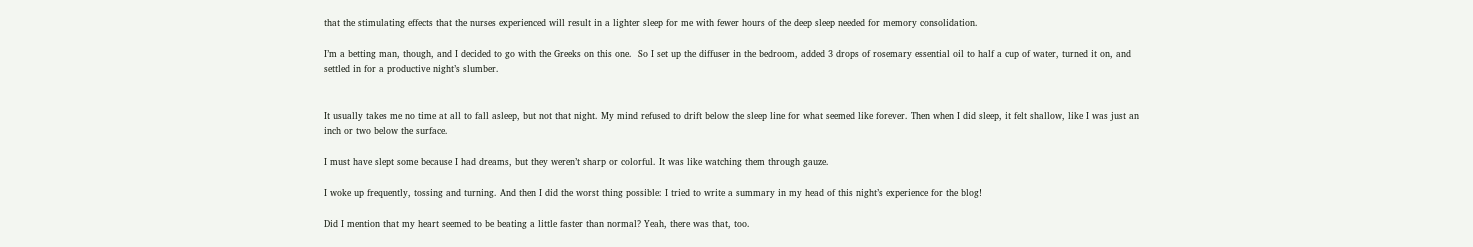that the stimulating effects that the nurses experienced will result in a lighter sleep for me with fewer hours of the deep sleep needed for memory consolidation.

I’m a betting man, though, and I decided to go with the Greeks on this one.  So I set up the diffuser in the bedroom, added 3 drops of rosemary essential oil to half a cup of water, turned it on, and settled in for a productive night’s slumber.


It usually takes me no time at all to fall asleep, but not that night. My mind refused to drift below the sleep line for what seemed like forever. Then when I did sleep, it felt shallow, like I was just an inch or two below the surface.

I must have slept some because I had dreams, but they weren’t sharp or colorful. It was like watching them through gauze.

I woke up frequently, tossing and turning. And then I did the worst thing possible: I tried to write a summary in my head of this night’s experience for the blog!

Did I mention that my heart seemed to be beating a little faster than normal? Yeah, there was that, too.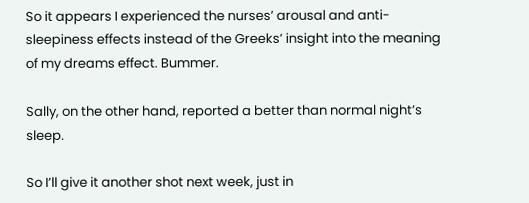So it appears I experienced the nurses’ arousal and anti-sleepiness effects instead of the Greeks’ insight into the meaning of my dreams effect. Bummer.

Sally, on the other hand, reported a better than normal night’s sleep.

So I’ll give it another shot next week, just in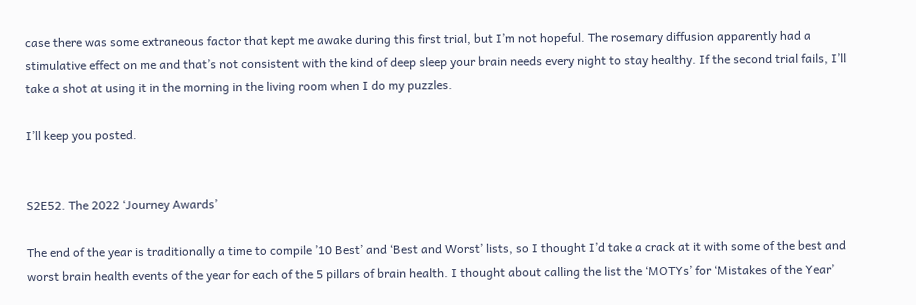case there was some extraneous factor that kept me awake during this first trial, but I’m not hopeful. The rosemary diffusion apparently had a stimulative effect on me and that’s not consistent with the kind of deep sleep your brain needs every night to stay healthy. If the second trial fails, I’ll take a shot at using it in the morning in the living room when I do my puzzles.

I’ll keep you posted.


S2E52. The 2022 ‘Journey Awards’

The end of the year is traditionally a time to compile ’10 Best’ and ‘Best and Worst’ lists, so I thought I’d take a crack at it with some of the best and worst brain health events of the year for each of the 5 pillars of brain health. I thought about calling the list the ‘MOTYs’ for ‘Mistakes of the Year’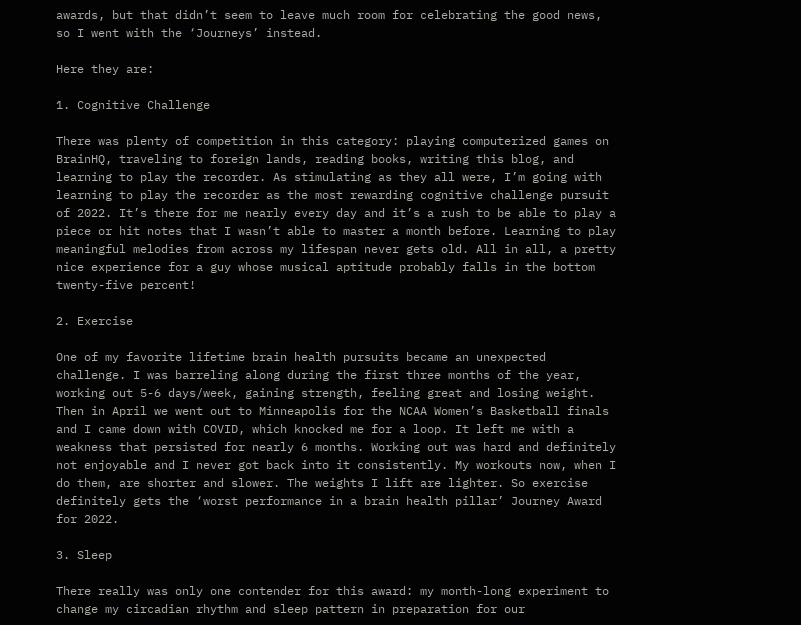awards, but that didn’t seem to leave much room for celebrating the good news, so I went with the ‘Journeys’ instead.

Here they are:

1. Cognitive Challenge

There was plenty of competition in this category: playing computerized games on BrainHQ, traveling to foreign lands, reading books, writing this blog, and learning to play the recorder. As stimulating as they all were, I’m going with learning to play the recorder as the most rewarding cognitive challenge pursuit of 2022. It’s there for me nearly every day and it’s a rush to be able to play a piece or hit notes that I wasn’t able to master a month before. Learning to play meaningful melodies from across my lifespan never gets old. All in all, a pretty nice experience for a guy whose musical aptitude probably falls in the bottom twenty-five percent!

2. Exercise

One of my favorite lifetime brain health pursuits became an unexpected challenge. I was barreling along during the first three months of the year, working out 5-6 days/week, gaining strength, feeling great and losing weight. Then in April we went out to Minneapolis for the NCAA Women’s Basketball finals and I came down with COVID, which knocked me for a loop. It left me with a weakness that persisted for nearly 6 months. Working out was hard and definitely not enjoyable and I never got back into it consistently. My workouts now, when I do them, are shorter and slower. The weights I lift are lighter. So exercise definitely gets the ‘worst performance in a brain health pillar’ Journey Award for 2022.

3. Sleep

There really was only one contender for this award: my month-long experiment to change my circadian rhythm and sleep pattern in preparation for our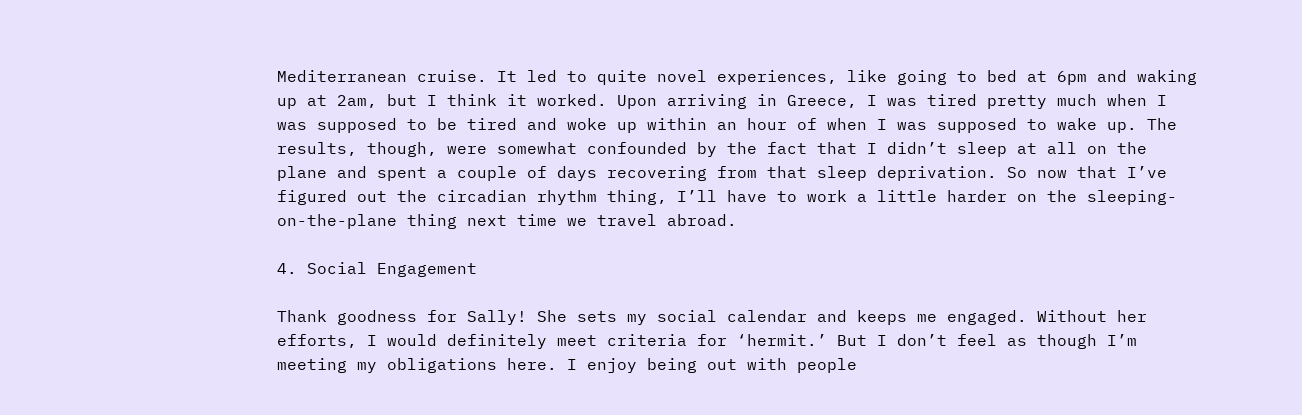Mediterranean cruise. It led to quite novel experiences, like going to bed at 6pm and waking up at 2am, but I think it worked. Upon arriving in Greece, I was tired pretty much when I was supposed to be tired and woke up within an hour of when I was supposed to wake up. The results, though, were somewhat confounded by the fact that I didn’t sleep at all on the plane and spent a couple of days recovering from that sleep deprivation. So now that I’ve figured out the circadian rhythm thing, I’ll have to work a little harder on the sleeping-on-the-plane thing next time we travel abroad.

4. Social Engagement

Thank goodness for Sally! She sets my social calendar and keeps me engaged. Without her efforts, I would definitely meet criteria for ‘hermit.’ But I don’t feel as though I’m meeting my obligations here. I enjoy being out with people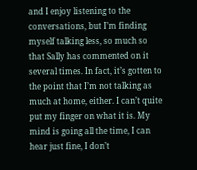and I enjoy listening to the conversations, but I’m finding myself talking less, so much so that Sally has commented on it several times. In fact, it’s gotten to the point that I’m not talking as much at home, either. I can’t quite put my finger on what it is. My mind is going all the time, I can hear just fine, I don’t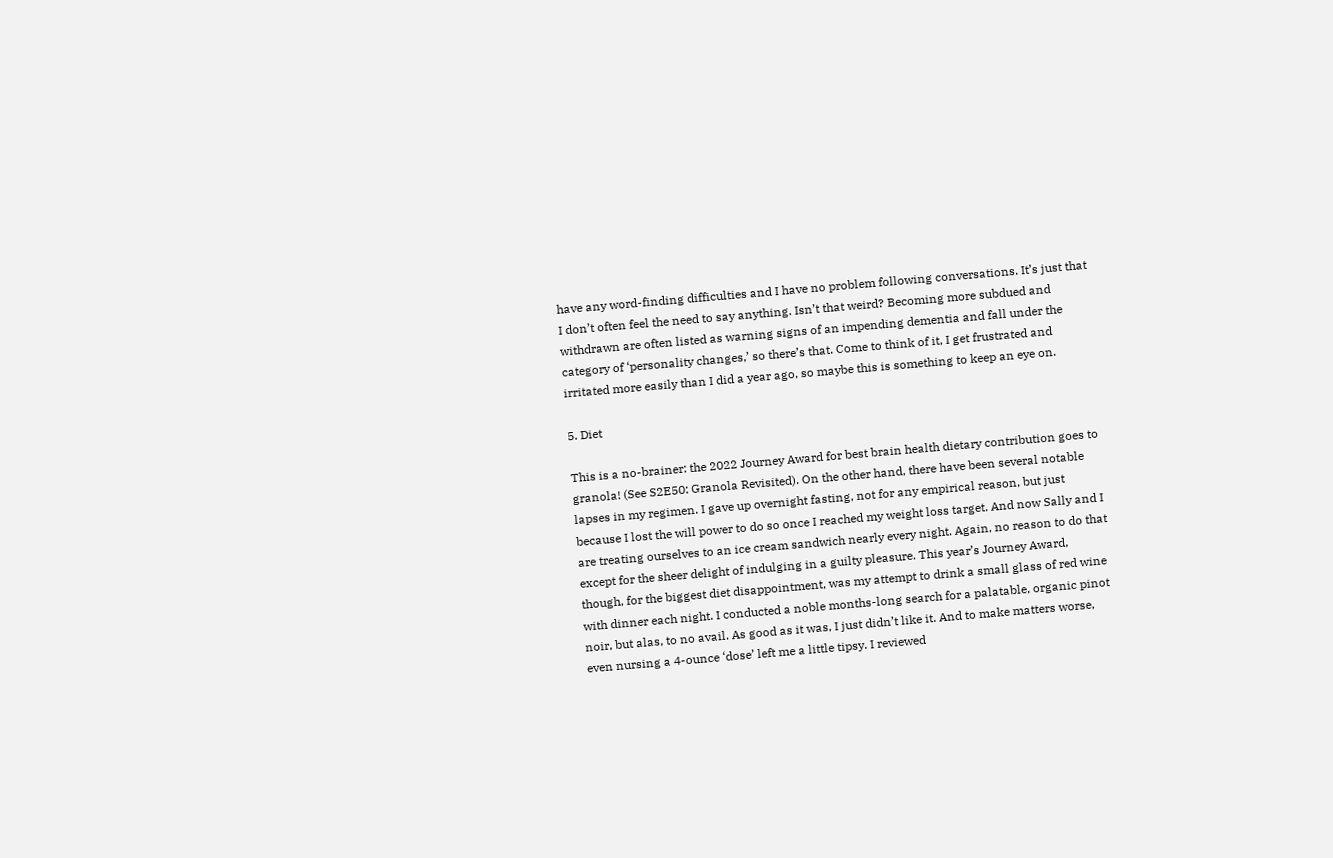have any word-finding difficulties and I have no problem following conversations. It’s just that I don’t often feel the need to say anything. Isn’t that weird? Becoming more subdued and withdrawn are often listed as warning signs of an impending dementia and fall under the category of ‘personality changes,’ so there’s that. Come to think of it, I get frustrated and irritated more easily than I did a year ago, so maybe this is something to keep an eye on.

5. Diet

This is a no-brainer: the 2022 Journey Award for best brain health dietary contribution goes to granola! (See S2E50: Granola Revisited). On the other hand, there have been several notable lapses in my regimen. I gave up overnight fasting, not for any empirical reason, but just because I lost the will power to do so once I reached my weight loss target. And now Sally and I are treating ourselves to an ice cream sandwich nearly every night. Again, no reason to do that except for the sheer delight of indulging in a guilty pleasure. This year’s Journey Award, though, for the biggest diet disappointment, was my attempt to drink a small glass of red wine with dinner each night. I conducted a noble months-long search for a palatable, organic pinot noir, but alas, to no avail. As good as it was, I just didn’t like it. And to make matters worse, even nursing a 4-ounce ‘dose’ left me a little tipsy. I reviewed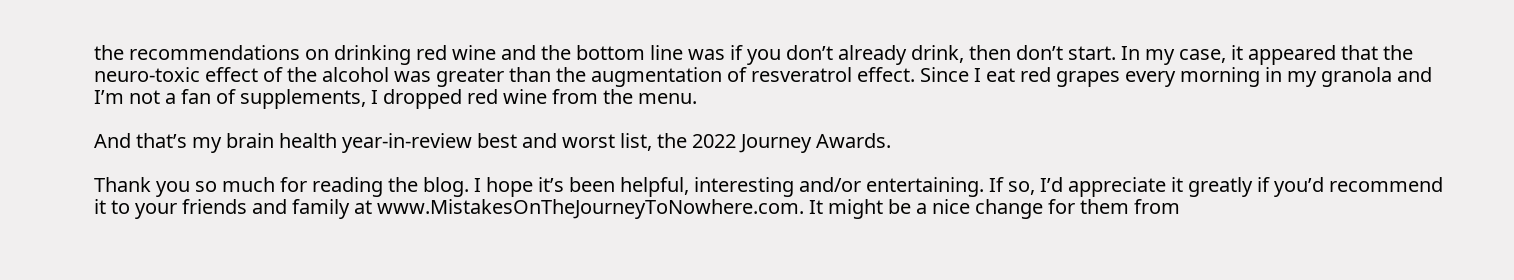the recommendations on drinking red wine and the bottom line was if you don’t already drink, then don’t start. In my case, it appeared that the neuro-toxic effect of the alcohol was greater than the augmentation of resveratrol effect. Since I eat red grapes every morning in my granola and I’m not a fan of supplements, I dropped red wine from the menu.

And that’s my brain health year-in-review best and worst list, the 2022 Journey Awards.

Thank you so much for reading the blog. I hope it’s been helpful, interesting and/or entertaining. If so, I’d appreciate it greatly if you’d recommend it to your friends and family at www.MistakesOnTheJourneyToNowhere.com. It might be a nice change for them from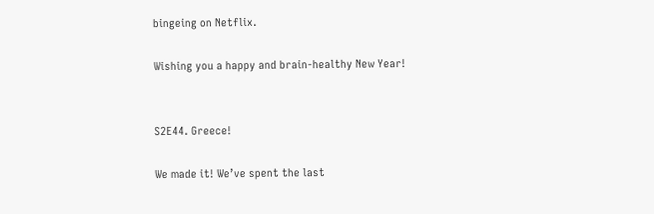bingeing on Netflix.

Wishing you a happy and brain-healthy New Year!


S2E44. Greece!

We made it! We’ve spent the last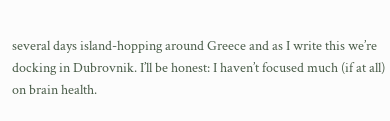several days island-hopping around Greece and as I write this we’re docking in Dubrovnik. I’ll be honest: I haven’t focused much (if at all) on brain health.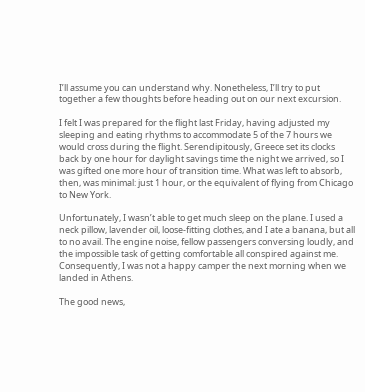I’ll assume you can understand why. Nonetheless, I’ll try to put together a few thoughts before heading out on our next excursion.

I felt I was prepared for the flight last Friday, having adjusted my sleeping and eating rhythms to accommodate 5 of the 7 hours we would cross during the flight. Serendipitously, Greece set its clocks back by one hour for daylight savings time the night we arrived, so I was gifted one more hour of transition time. What was left to absorb, then, was minimal: just 1 hour, or the equivalent of flying from Chicago to New York.

Unfortunately, I wasn’t able to get much sleep on the plane. I used a neck pillow, lavender oil, loose-fitting clothes, and I ate a banana, but all to no avail. The engine noise, fellow passengers conversing loudly, and the impossible task of getting comfortable all conspired against me. Consequently, I was not a happy camper the next morning when we landed in Athens.

The good news,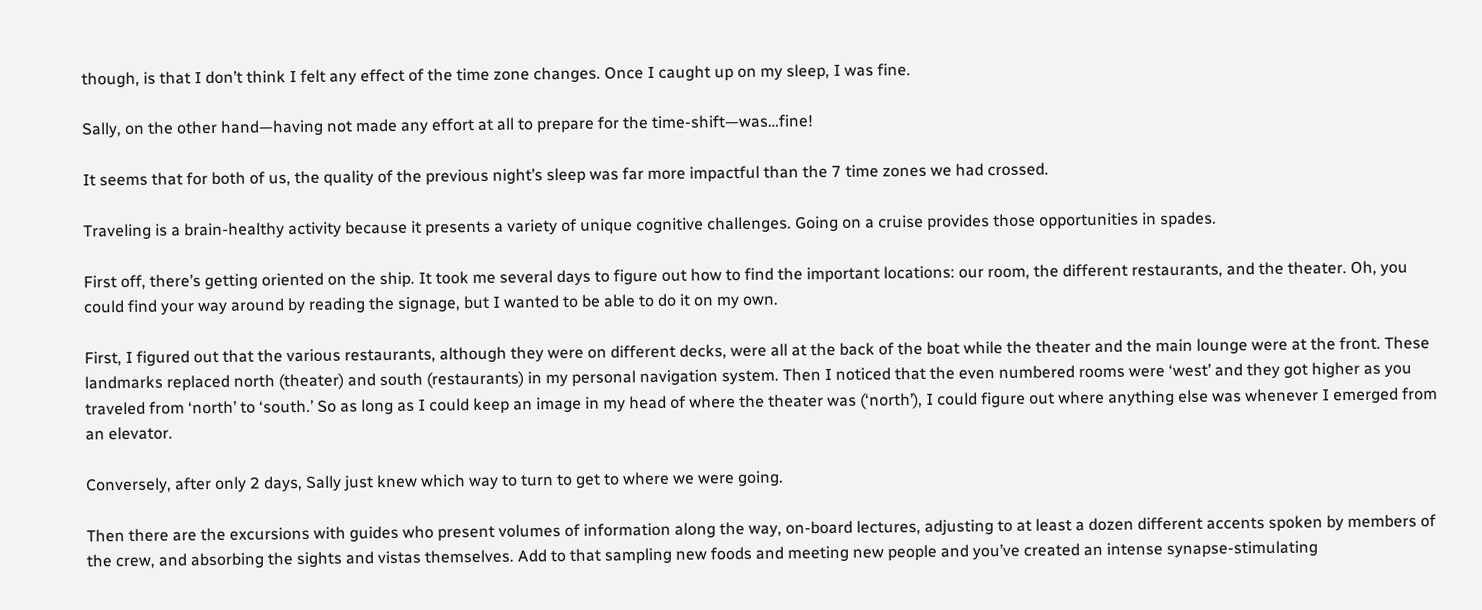though, is that I don’t think I felt any effect of the time zone changes. Once I caught up on my sleep, I was fine.

Sally, on the other hand—having not made any effort at all to prepare for the time-shift—was…fine!

It seems that for both of us, the quality of the previous night’s sleep was far more impactful than the 7 time zones we had crossed.

Traveling is a brain-healthy activity because it presents a variety of unique cognitive challenges. Going on a cruise provides those opportunities in spades.

First off, there’s getting oriented on the ship. It took me several days to figure out how to find the important locations: our room, the different restaurants, and the theater. Oh, you could find your way around by reading the signage, but I wanted to be able to do it on my own.

First, I figured out that the various restaurants, although they were on different decks, were all at the back of the boat while the theater and the main lounge were at the front. These landmarks replaced north (theater) and south (restaurants) in my personal navigation system. Then I noticed that the even numbered rooms were ‘west’ and they got higher as you traveled from ‘north’ to ‘south.’ So as long as I could keep an image in my head of where the theater was (‘north’), I could figure out where anything else was whenever I emerged from an elevator.

Conversely, after only 2 days, Sally just knew which way to turn to get to where we were going.

Then there are the excursions with guides who present volumes of information along the way, on-board lectures, adjusting to at least a dozen different accents spoken by members of the crew, and absorbing the sights and vistas themselves. Add to that sampling new foods and meeting new people and you’ve created an intense synapse-stimulating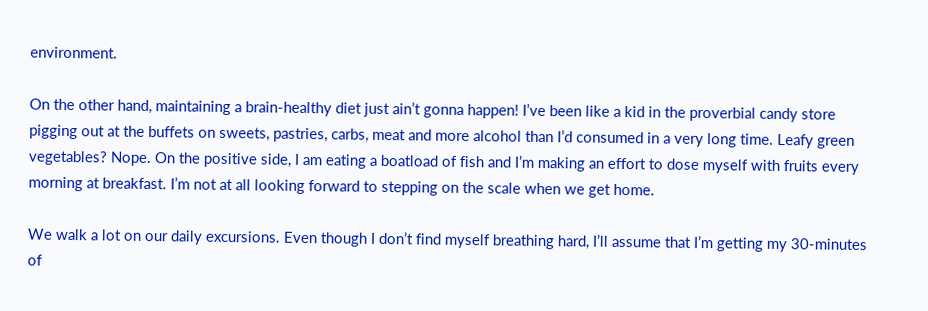environment.

On the other hand, maintaining a brain-healthy diet just ain’t gonna happen! I’ve been like a kid in the proverbial candy store pigging out at the buffets on sweets, pastries, carbs, meat and more alcohol than I’d consumed in a very long time. Leafy green vegetables? Nope. On the positive side, I am eating a boatload of fish and I’m making an effort to dose myself with fruits every morning at breakfast. I’m not at all looking forward to stepping on the scale when we get home.

We walk a lot on our daily excursions. Even though I don’t find myself breathing hard, I’ll assume that I’m getting my 30-minutes of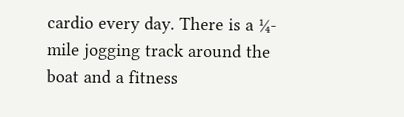cardio every day. There is a ¼-mile jogging track around the boat and a fitness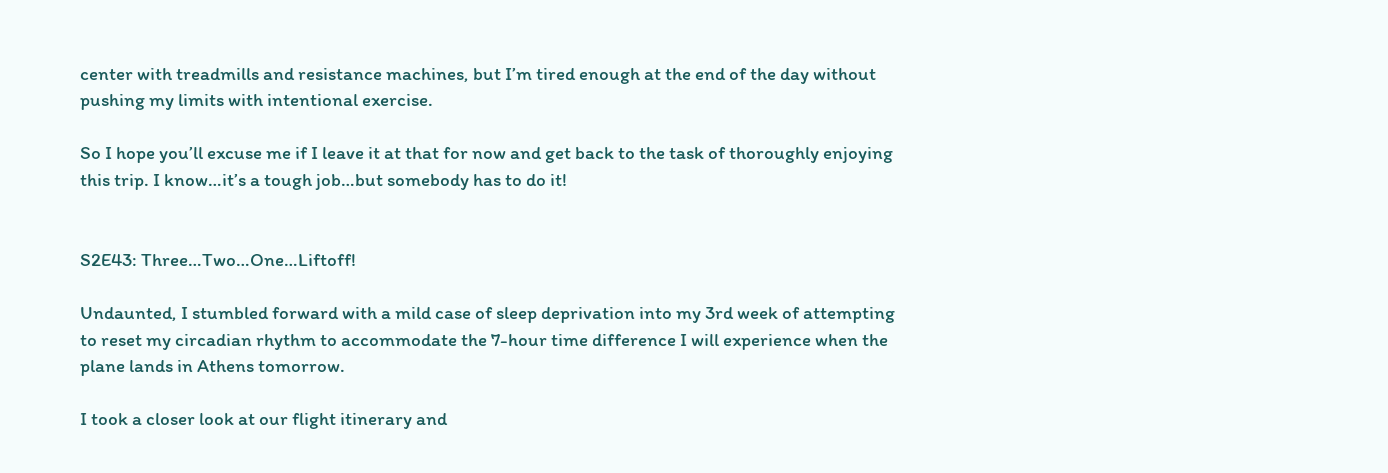center with treadmills and resistance machines, but I’m tired enough at the end of the day without pushing my limits with intentional exercise.

So I hope you’ll excuse me if I leave it at that for now and get back to the task of thoroughly enjoying this trip. I know…it’s a tough job…but somebody has to do it!


S2E43: Three…Two…One…Liftoff!

Undaunted, I stumbled forward with a mild case of sleep deprivation into my 3rd week of attempting to reset my circadian rhythm to accommodate the 7-hour time difference I will experience when the plane lands in Athens tomorrow.

I took a closer look at our flight itinerary and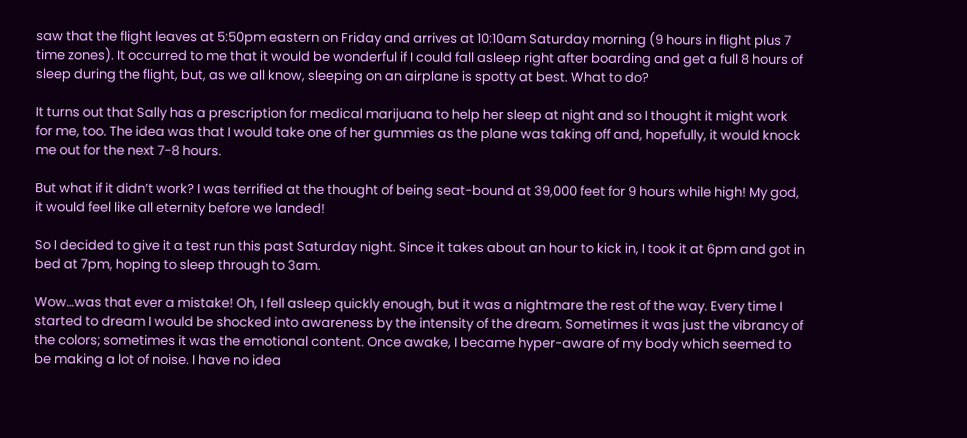saw that the flight leaves at 5:50pm eastern on Friday and arrives at 10:10am Saturday morning (9 hours in flight plus 7 time zones). It occurred to me that it would be wonderful if I could fall asleep right after boarding and get a full 8 hours of sleep during the flight, but, as we all know, sleeping on an airplane is spotty at best. What to do?

It turns out that Sally has a prescription for medical marijuana to help her sleep at night and so I thought it might work for me, too. The idea was that I would take one of her gummies as the plane was taking off and, hopefully, it would knock me out for the next 7-8 hours.

But what if it didn’t work? I was terrified at the thought of being seat-bound at 39,000 feet for 9 hours while high! My god, it would feel like all eternity before we landed!

So I decided to give it a test run this past Saturday night. Since it takes about an hour to kick in, I took it at 6pm and got in bed at 7pm, hoping to sleep through to 3am.

Wow…was that ever a mistake! Oh, I fell asleep quickly enough, but it was a nightmare the rest of the way. Every time I started to dream I would be shocked into awareness by the intensity of the dream. Sometimes it was just the vibrancy of the colors; sometimes it was the emotional content. Once awake, I became hyper-aware of my body which seemed to be making a lot of noise. I have no idea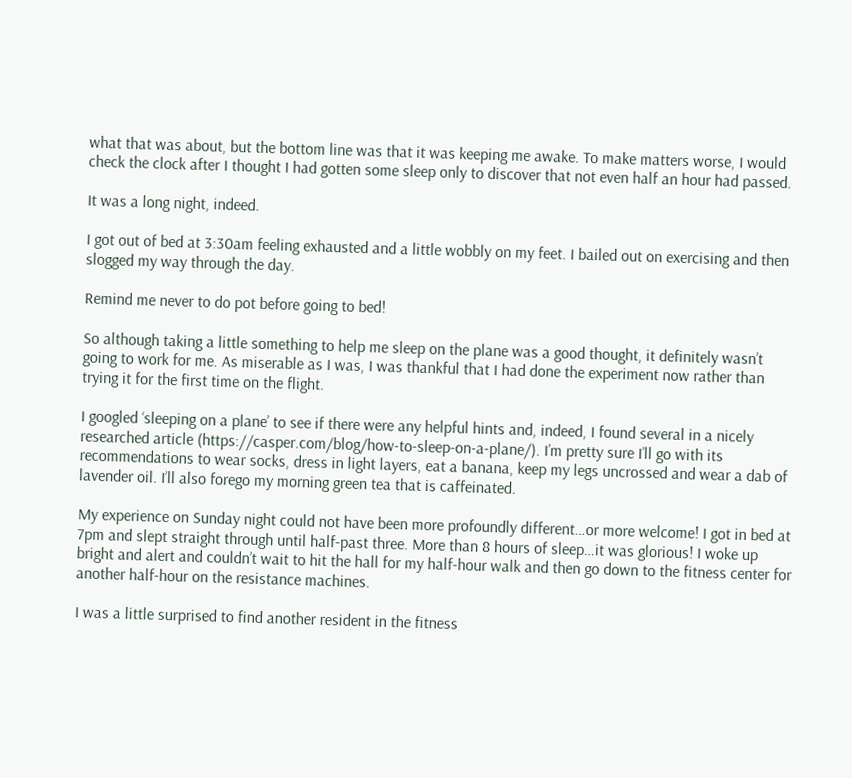what that was about, but the bottom line was that it was keeping me awake. To make matters worse, I would check the clock after I thought I had gotten some sleep only to discover that not even half an hour had passed.

It was a long night, indeed.

I got out of bed at 3:30am feeling exhausted and a little wobbly on my feet. I bailed out on exercising and then slogged my way through the day.

Remind me never to do pot before going to bed!

So although taking a little something to help me sleep on the plane was a good thought, it definitely wasn’t going to work for me. As miserable as I was, I was thankful that I had done the experiment now rather than trying it for the first time on the flight.

I googled ‘sleeping on a plane’ to see if there were any helpful hints and, indeed, I found several in a nicely researched article (https://casper.com/blog/how-to-sleep-on-a-plane/). I’m pretty sure I’ll go with its recommendations to wear socks, dress in light layers, eat a banana, keep my legs uncrossed and wear a dab of lavender oil. I’ll also forego my morning green tea that is caffeinated.

My experience on Sunday night could not have been more profoundly different…or more welcome! I got in bed at 7pm and slept straight through until half-past three. More than 8 hours of sleep…it was glorious! I woke up bright and alert and couldn’t wait to hit the hall for my half-hour walk and then go down to the fitness center for another half-hour on the resistance machines.

I was a little surprised to find another resident in the fitness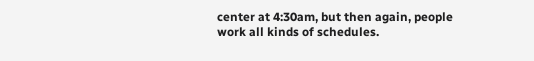center at 4:30am, but then again, people work all kinds of schedules.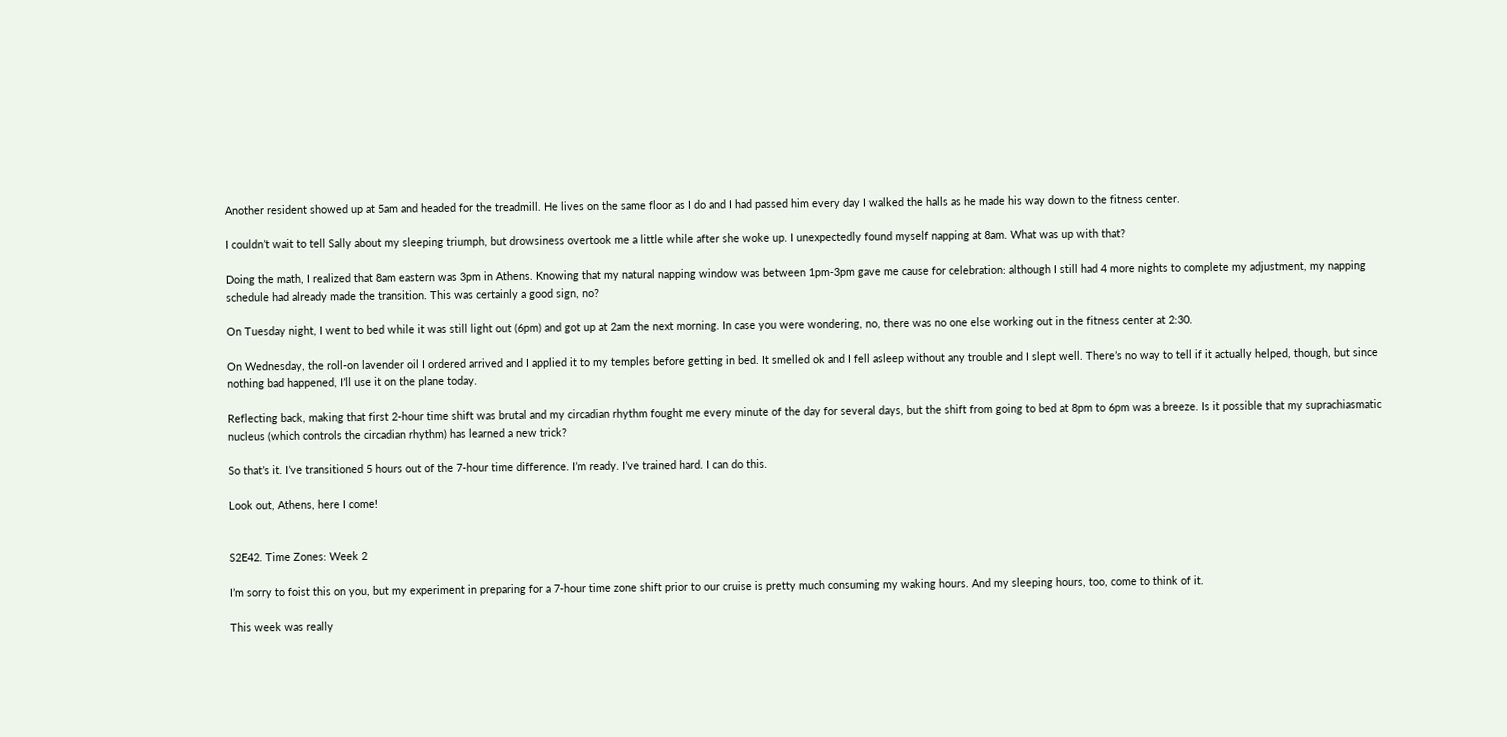Another resident showed up at 5am and headed for the treadmill. He lives on the same floor as I do and I had passed him every day I walked the halls as he made his way down to the fitness center.

I couldn’t wait to tell Sally about my sleeping triumph, but drowsiness overtook me a little while after she woke up. I unexpectedly found myself napping at 8am. What was up with that?

Doing the math, I realized that 8am eastern was 3pm in Athens. Knowing that my natural napping window was between 1pm-3pm gave me cause for celebration: although I still had 4 more nights to complete my adjustment, my napping schedule had already made the transition. This was certainly a good sign, no?

On Tuesday night, I went to bed while it was still light out (6pm) and got up at 2am the next morning. In case you were wondering, no, there was no one else working out in the fitness center at 2:30.

On Wednesday, the roll-on lavender oil I ordered arrived and I applied it to my temples before getting in bed. It smelled ok and I fell asleep without any trouble and I slept well. There’s no way to tell if it actually helped, though, but since nothing bad happened, I’ll use it on the plane today.

Reflecting back, making that first 2-hour time shift was brutal and my circadian rhythm fought me every minute of the day for several days, but the shift from going to bed at 8pm to 6pm was a breeze. Is it possible that my suprachiasmatic nucleus (which controls the circadian rhythm) has learned a new trick?

So that’s it. I’ve transitioned 5 hours out of the 7-hour time difference. I’m ready. I’ve trained hard. I can do this.

Look out, Athens, here I come!


S2E42. Time Zones: Week 2

I’m sorry to foist this on you, but my experiment in preparing for a 7-hour time zone shift prior to our cruise is pretty much consuming my waking hours. And my sleeping hours, too, come to think of it.

This week was really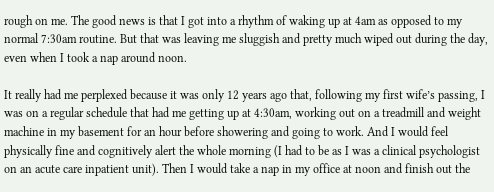rough on me. The good news is that I got into a rhythm of waking up at 4am as opposed to my normal 7:30am routine. But that was leaving me sluggish and pretty much wiped out during the day, even when I took a nap around noon.

It really had me perplexed because it was only 12 years ago that, following my first wife’s passing, I was on a regular schedule that had me getting up at 4:30am, working out on a treadmill and weight machine in my basement for an hour before showering and going to work. And I would feel physically fine and cognitively alert the whole morning (I had to be as I was a clinical psychologist on an acute care inpatient unit). Then I would take a nap in my office at noon and finish out the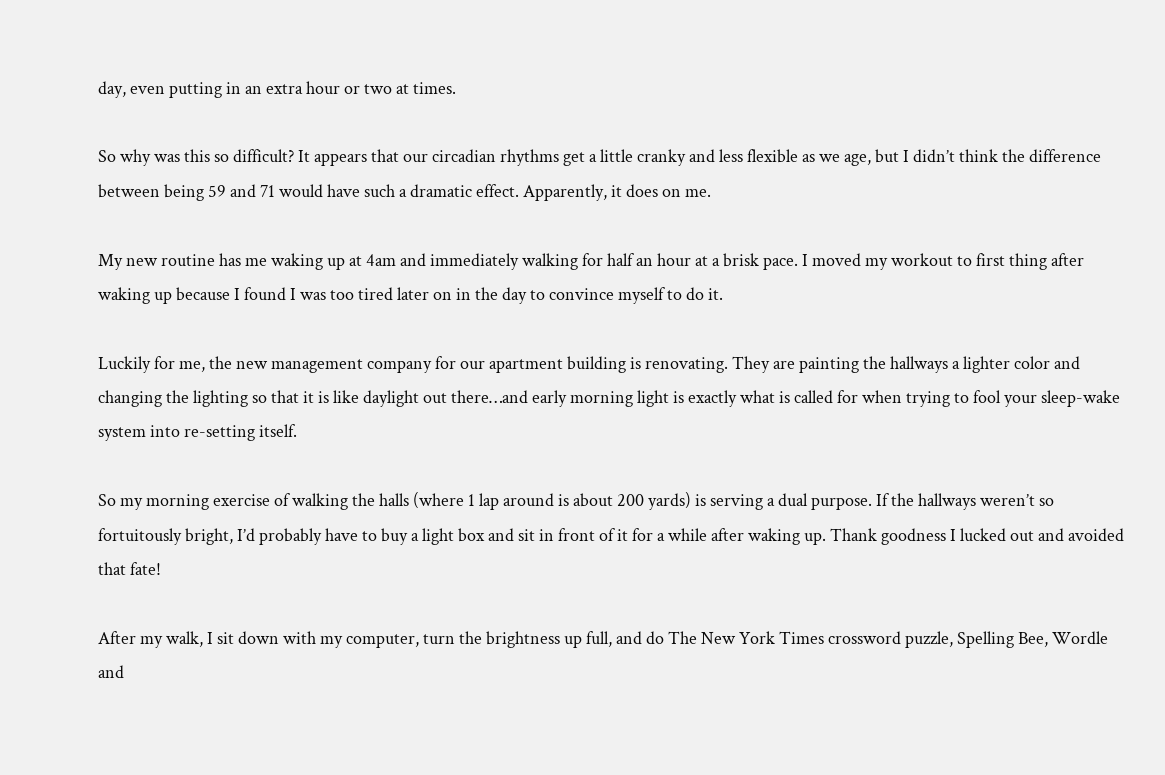day, even putting in an extra hour or two at times.

So why was this so difficult? It appears that our circadian rhythms get a little cranky and less flexible as we age, but I didn’t think the difference between being 59 and 71 would have such a dramatic effect. Apparently, it does on me.

My new routine has me waking up at 4am and immediately walking for half an hour at a brisk pace. I moved my workout to first thing after waking up because I found I was too tired later on in the day to convince myself to do it.

Luckily for me, the new management company for our apartment building is renovating. They are painting the hallways a lighter color and changing the lighting so that it is like daylight out there…and early morning light is exactly what is called for when trying to fool your sleep-wake system into re-setting itself.

So my morning exercise of walking the halls (where 1 lap around is about 200 yards) is serving a dual purpose. If the hallways weren’t so fortuitously bright, I’d probably have to buy a light box and sit in front of it for a while after waking up. Thank goodness I lucked out and avoided that fate!

After my walk, I sit down with my computer, turn the brightness up full, and do The New York Times crossword puzzle, Spelling Bee, Wordle and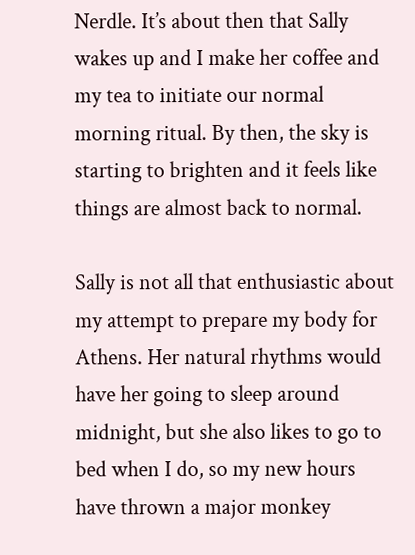Nerdle. It’s about then that Sally wakes up and I make her coffee and my tea to initiate our normal morning ritual. By then, the sky is starting to brighten and it feels like things are almost back to normal.

Sally is not all that enthusiastic about my attempt to prepare my body for Athens. Her natural rhythms would have her going to sleep around midnight, but she also likes to go to bed when I do, so my new hours have thrown a major monkey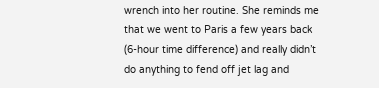wrench into her routine. She reminds me that we went to Paris a few years back (6-hour time difference) and really didn’t do anything to fend off jet lag and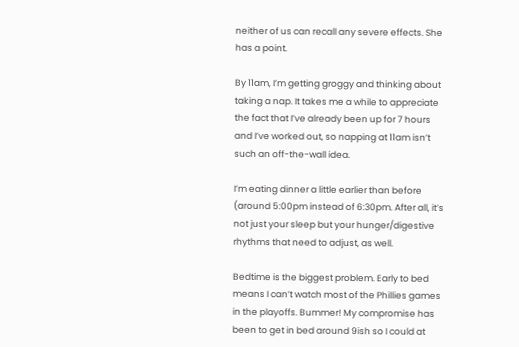neither of us can recall any severe effects. She has a point.

By 11am, I’m getting groggy and thinking about taking a nap. It takes me a while to appreciate the fact that I’ve already been up for 7 hours and I’ve worked out, so napping at 11am isn’t such an off-the-wall idea.

I’m eating dinner a little earlier than before (around 5:00pm instead of 6:30pm. After all, it’s not just your sleep but your hunger/digestive rhythms that need to adjust, as well.

Bedtime is the biggest problem. Early to bed means I can’t watch most of the Phillies games in the playoffs. Bummer! My compromise has been to get in bed around 9ish so I could at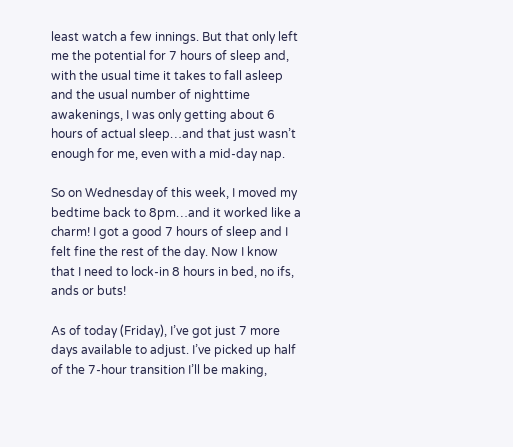least watch a few innings. But that only left me the potential for 7 hours of sleep and, with the usual time it takes to fall asleep and the usual number of nighttime awakenings, I was only getting about 6 hours of actual sleep…and that just wasn’t enough for me, even with a mid-day nap.

So on Wednesday of this week, I moved my bedtime back to 8pm…and it worked like a charm! I got a good 7 hours of sleep and I felt fine the rest of the day. Now I know that I need to lock-in 8 hours in bed, no ifs, ands or buts!

As of today (Friday), I’ve got just 7 more days available to adjust. I’ve picked up half of the 7-hour transition I’ll be making,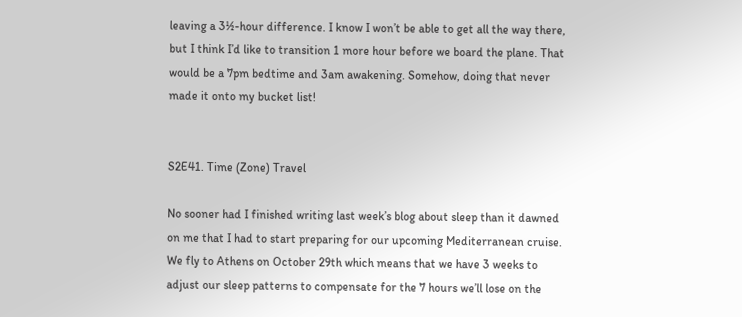leaving a 3½-hour difference. I know I won’t be able to get all the way there, but I think I’d like to transition 1 more hour before we board the plane. That would be a 7pm bedtime and 3am awakening. Somehow, doing that never made it onto my bucket list!


S2E41. Time (Zone) Travel

No sooner had I finished writing last week’s blog about sleep than it dawned on me that I had to start preparing for our upcoming Mediterranean cruise. We fly to Athens on October 29th which means that we have 3 weeks to adjust our sleep patterns to compensate for the 7 hours we’ll lose on the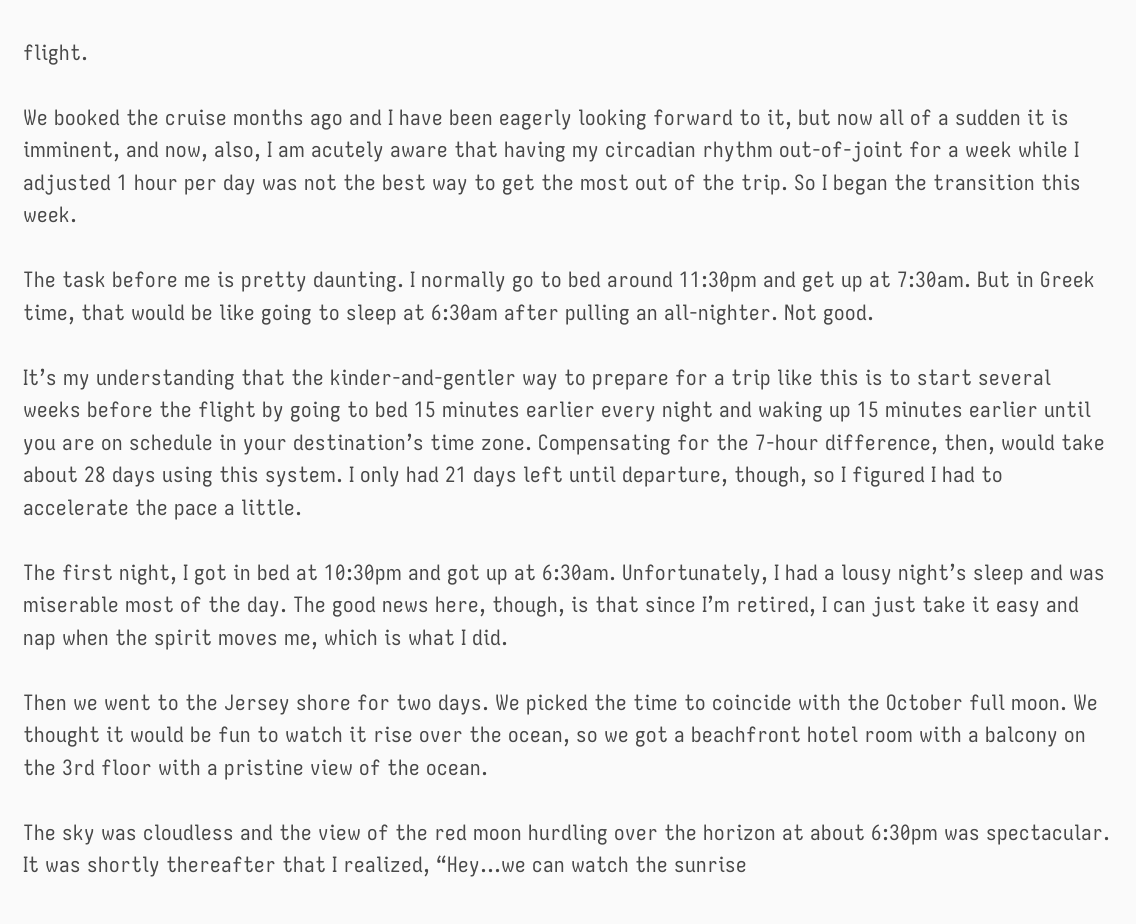flight.

We booked the cruise months ago and I have been eagerly looking forward to it, but now all of a sudden it is imminent, and now, also, I am acutely aware that having my circadian rhythm out-of-joint for a week while I adjusted 1 hour per day was not the best way to get the most out of the trip. So I began the transition this week.

The task before me is pretty daunting. I normally go to bed around 11:30pm and get up at 7:30am. But in Greek time, that would be like going to sleep at 6:30am after pulling an all-nighter. Not good.

It’s my understanding that the kinder-and-gentler way to prepare for a trip like this is to start several weeks before the flight by going to bed 15 minutes earlier every night and waking up 15 minutes earlier until you are on schedule in your destination’s time zone. Compensating for the 7-hour difference, then, would take about 28 days using this system. I only had 21 days left until departure, though, so I figured I had to accelerate the pace a little.

The first night, I got in bed at 10:30pm and got up at 6:30am. Unfortunately, I had a lousy night’s sleep and was miserable most of the day. The good news here, though, is that since I’m retired, I can just take it easy and nap when the spirit moves me, which is what I did.

Then we went to the Jersey shore for two days. We picked the time to coincide with the October full moon. We thought it would be fun to watch it rise over the ocean, so we got a beachfront hotel room with a balcony on the 3rd floor with a pristine view of the ocean.

The sky was cloudless and the view of the red moon hurdling over the horizon at about 6:30pm was spectacular. It was shortly thereafter that I realized, “Hey…we can watch the sunrise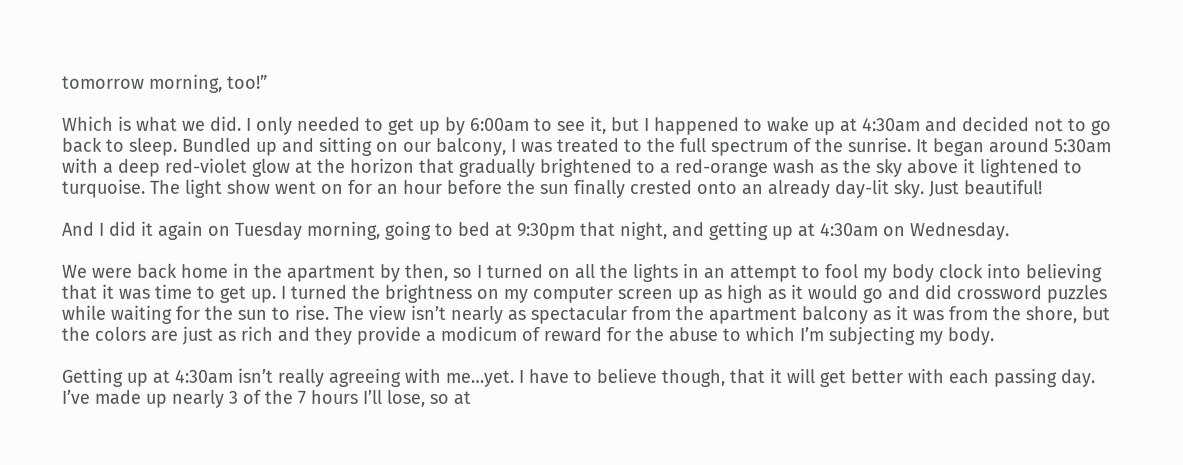tomorrow morning, too!”

Which is what we did. I only needed to get up by 6:00am to see it, but I happened to wake up at 4:30am and decided not to go back to sleep. Bundled up and sitting on our balcony, I was treated to the full spectrum of the sunrise. It began around 5:30am with a deep red-violet glow at the horizon that gradually brightened to a red-orange wash as the sky above it lightened to turquoise. The light show went on for an hour before the sun finally crested onto an already day-lit sky. Just beautiful!

And I did it again on Tuesday morning, going to bed at 9:30pm that night, and getting up at 4:30am on Wednesday.

We were back home in the apartment by then, so I turned on all the lights in an attempt to fool my body clock into believing that it was time to get up. I turned the brightness on my computer screen up as high as it would go and did crossword puzzles while waiting for the sun to rise. The view isn’t nearly as spectacular from the apartment balcony as it was from the shore, but the colors are just as rich and they provide a modicum of reward for the abuse to which I’m subjecting my body.

Getting up at 4:30am isn’t really agreeing with me…yet. I have to believe though, that it will get better with each passing day. I’ve made up nearly 3 of the 7 hours I’ll lose, so at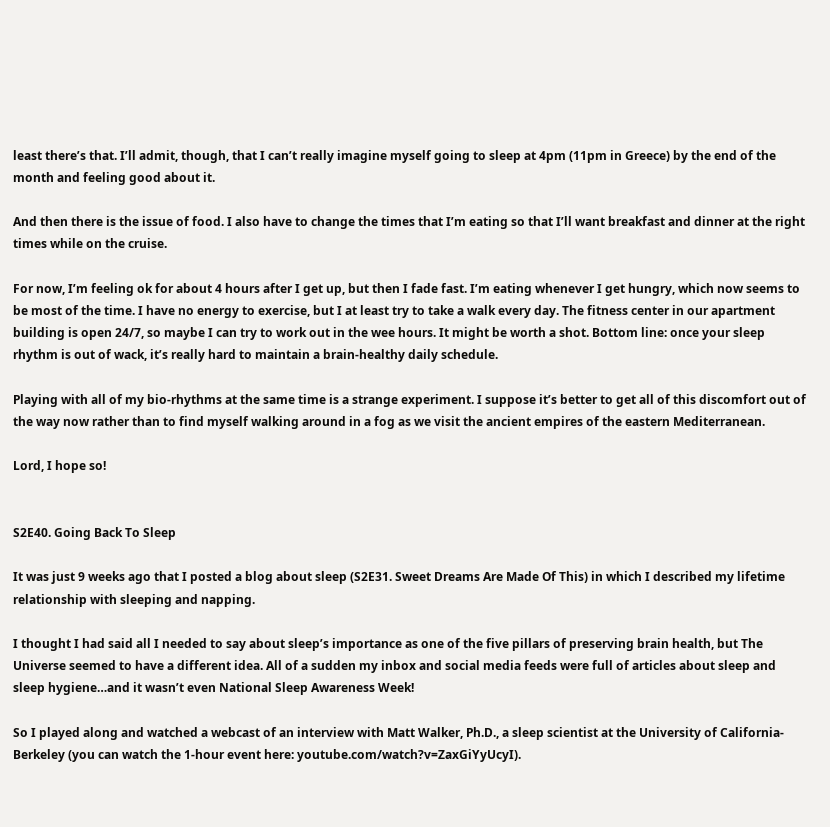least there’s that. I’ll admit, though, that I can’t really imagine myself going to sleep at 4pm (11pm in Greece) by the end of the month and feeling good about it.

And then there is the issue of food. I also have to change the times that I’m eating so that I’ll want breakfast and dinner at the right times while on the cruise.

For now, I’m feeling ok for about 4 hours after I get up, but then I fade fast. I’m eating whenever I get hungry, which now seems to be most of the time. I have no energy to exercise, but I at least try to take a walk every day. The fitness center in our apartment building is open 24/7, so maybe I can try to work out in the wee hours. It might be worth a shot. Bottom line: once your sleep rhythm is out of wack, it’s really hard to maintain a brain-healthy daily schedule.

Playing with all of my bio-rhythms at the same time is a strange experiment. I suppose it’s better to get all of this discomfort out of the way now rather than to find myself walking around in a fog as we visit the ancient empires of the eastern Mediterranean.

Lord, I hope so!


S2E40. Going Back To Sleep

It was just 9 weeks ago that I posted a blog about sleep (S2E31. Sweet Dreams Are Made Of This) in which I described my lifetime relationship with sleeping and napping.

I thought I had said all I needed to say about sleep’s importance as one of the five pillars of preserving brain health, but The Universe seemed to have a different idea. All of a sudden my inbox and social media feeds were full of articles about sleep and sleep hygiene…and it wasn’t even National Sleep Awareness Week!

So I played along and watched a webcast of an interview with Matt Walker, Ph.D., a sleep scientist at the University of California-Berkeley (you can watch the 1-hour event here: youtube.com/watch?v=ZaxGiYyUcyI).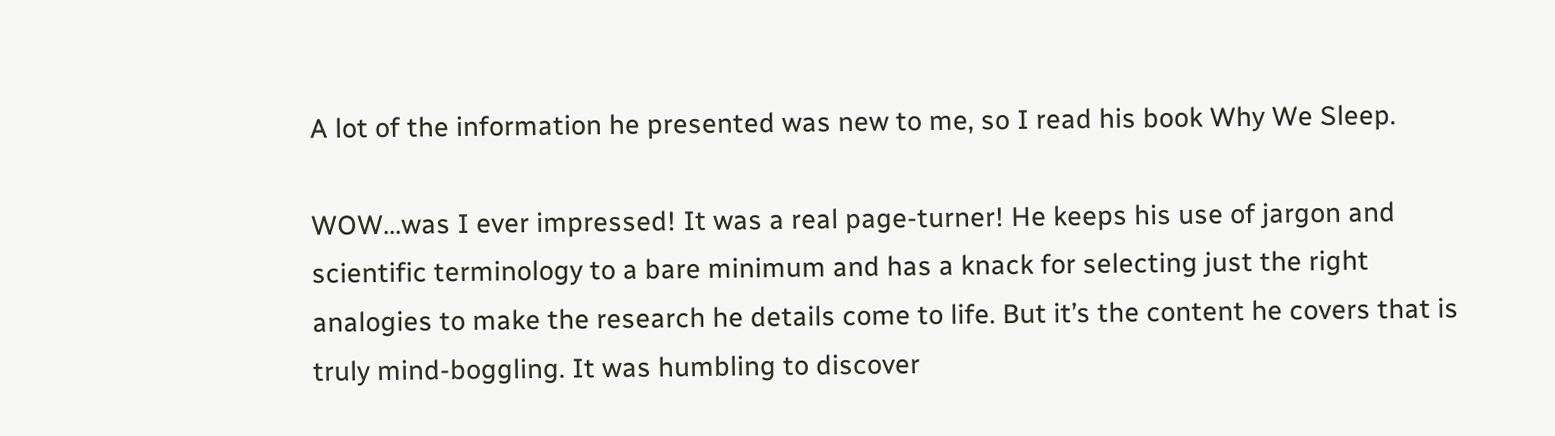A lot of the information he presented was new to me, so I read his book Why We Sleep.

WOW…was I ever impressed! It was a real page-turner! He keeps his use of jargon and scientific terminology to a bare minimum and has a knack for selecting just the right analogies to make the research he details come to life. But it’s the content he covers that is truly mind-boggling. It was humbling to discover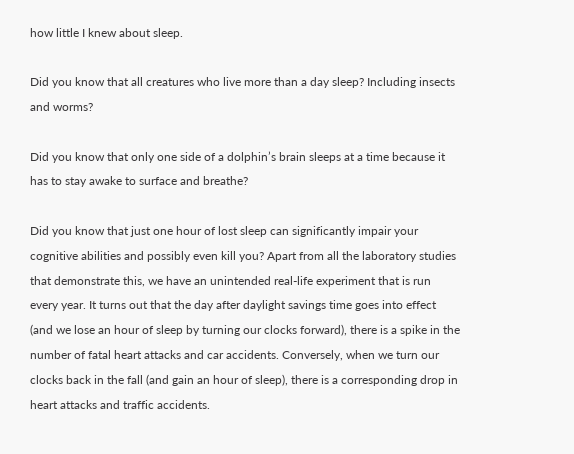how little I knew about sleep.

Did you know that all creatures who live more than a day sleep? Including insects and worms?

Did you know that only one side of a dolphin’s brain sleeps at a time because it has to stay awake to surface and breathe?

Did you know that just one hour of lost sleep can significantly impair your cognitive abilities and possibly even kill you? Apart from all the laboratory studies that demonstrate this, we have an unintended real-life experiment that is run every year. It turns out that the day after daylight savings time goes into effect (and we lose an hour of sleep by turning our clocks forward), there is a spike in the number of fatal heart attacks and car accidents. Conversely, when we turn our clocks back in the fall (and gain an hour of sleep), there is a corresponding drop in heart attacks and traffic accidents.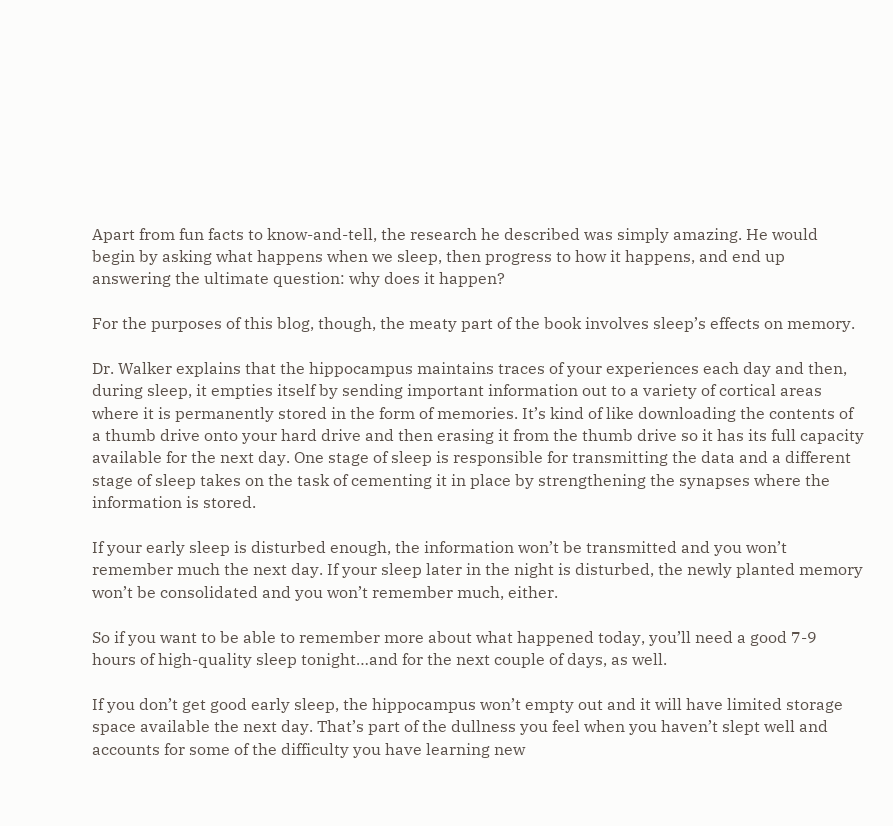Apart from fun facts to know-and-tell, the research he described was simply amazing. He would begin by asking what happens when we sleep, then progress to how it happens, and end up answering the ultimate question: why does it happen?

For the purposes of this blog, though, the meaty part of the book involves sleep’s effects on memory.

Dr. Walker explains that the hippocampus maintains traces of your experiences each day and then, during sleep, it empties itself by sending important information out to a variety of cortical areas where it is permanently stored in the form of memories. It’s kind of like downloading the contents of a thumb drive onto your hard drive and then erasing it from the thumb drive so it has its full capacity available for the next day. One stage of sleep is responsible for transmitting the data and a different stage of sleep takes on the task of cementing it in place by strengthening the synapses where the information is stored.

If your early sleep is disturbed enough, the information won’t be transmitted and you won’t remember much the next day. If your sleep later in the night is disturbed, the newly planted memory won’t be consolidated and you won’t remember much, either.

So if you want to be able to remember more about what happened today, you’ll need a good 7-9 hours of high-quality sleep tonight…and for the next couple of days, as well.

If you don’t get good early sleep, the hippocampus won’t empty out and it will have limited storage space available the next day. That’s part of the dullness you feel when you haven’t slept well and accounts for some of the difficulty you have learning new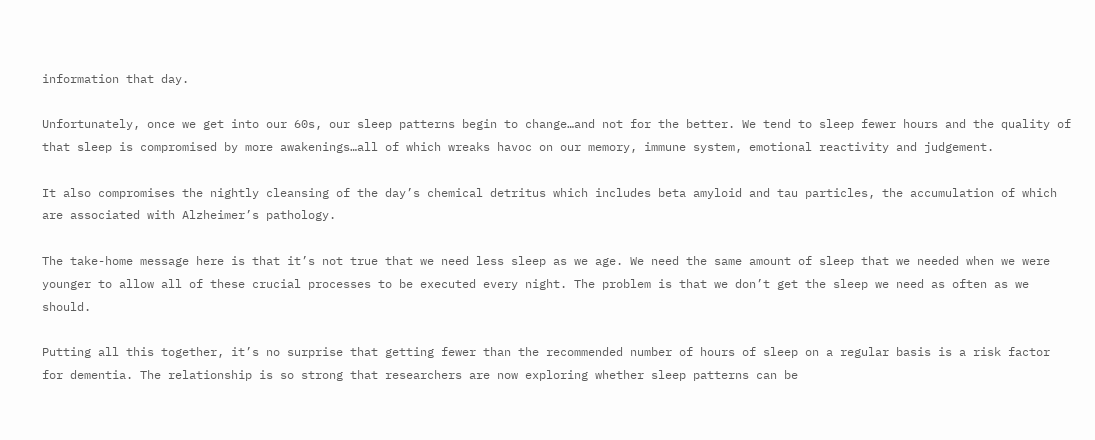information that day.

Unfortunately, once we get into our 60s, our sleep patterns begin to change…and not for the better. We tend to sleep fewer hours and the quality of that sleep is compromised by more awakenings…all of which wreaks havoc on our memory, immune system, emotional reactivity and judgement.

It also compromises the nightly cleansing of the day’s chemical detritus which includes beta amyloid and tau particles, the accumulation of which are associated with Alzheimer’s pathology.

The take-home message here is that it’s not true that we need less sleep as we age. We need the same amount of sleep that we needed when we were younger to allow all of these crucial processes to be executed every night. The problem is that we don’t get the sleep we need as often as we should.

Putting all this together, it’s no surprise that getting fewer than the recommended number of hours of sleep on a regular basis is a risk factor for dementia. The relationship is so strong that researchers are now exploring whether sleep patterns can be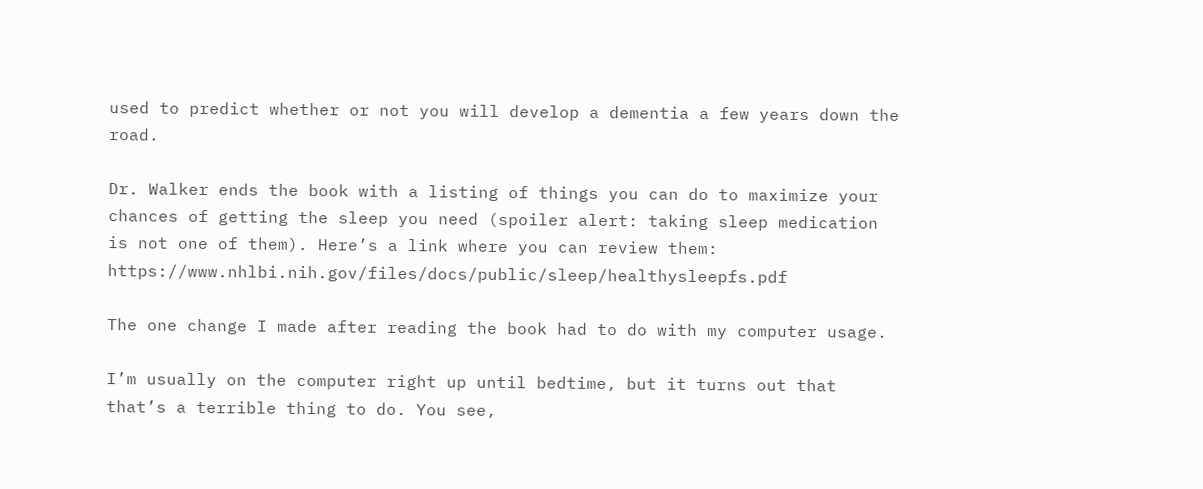used to predict whether or not you will develop a dementia a few years down the road.

Dr. Walker ends the book with a listing of things you can do to maximize your chances of getting the sleep you need (spoiler alert: taking sleep medication is not one of them). Here’s a link where you can review them: https://www.nhlbi.nih.gov/files/docs/public/sleep/healthysleepfs.pdf

The one change I made after reading the book had to do with my computer usage.

I’m usually on the computer right up until bedtime, but it turns out that that’s a terrible thing to do. You see,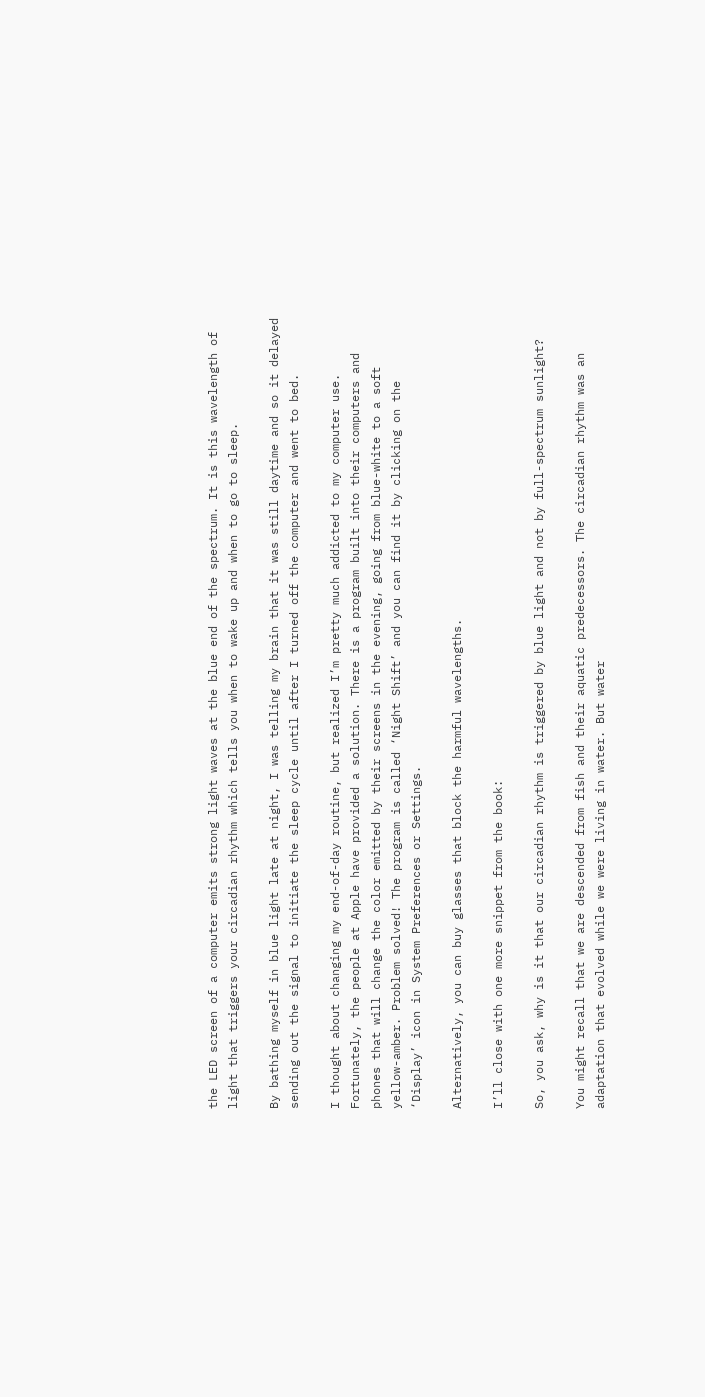the LED screen of a computer emits strong light waves at the blue end of the spectrum. It is this wavelength of light that triggers your circadian rhythm which tells you when to wake up and when to go to sleep.

By bathing myself in blue light late at night, I was telling my brain that it was still daytime and so it delayed sending out the signal to initiate the sleep cycle until after I turned off the computer and went to bed.

I thought about changing my end-of-day routine, but realized I’m pretty much addicted to my computer use. Fortunately, the people at Apple have provided a solution. There is a program built into their computers and phones that will change the color emitted by their screens in the evening, going from blue-white to a soft yellow-amber. Problem solved! The program is called ‘Night Shift’ and you can find it by clicking on the ‘Display’ icon in System Preferences or Settings.

Alternatively, you can buy glasses that block the harmful wavelengths.

I’ll close with one more snippet from the book:

So, you ask, why is it that our circadian rhythm is triggered by blue light and not by full-spectrum sunlight?

You might recall that we are descended from fish and their aquatic predecessors. The circadian rhythm was an adaptation that evolved while we were living in water. But water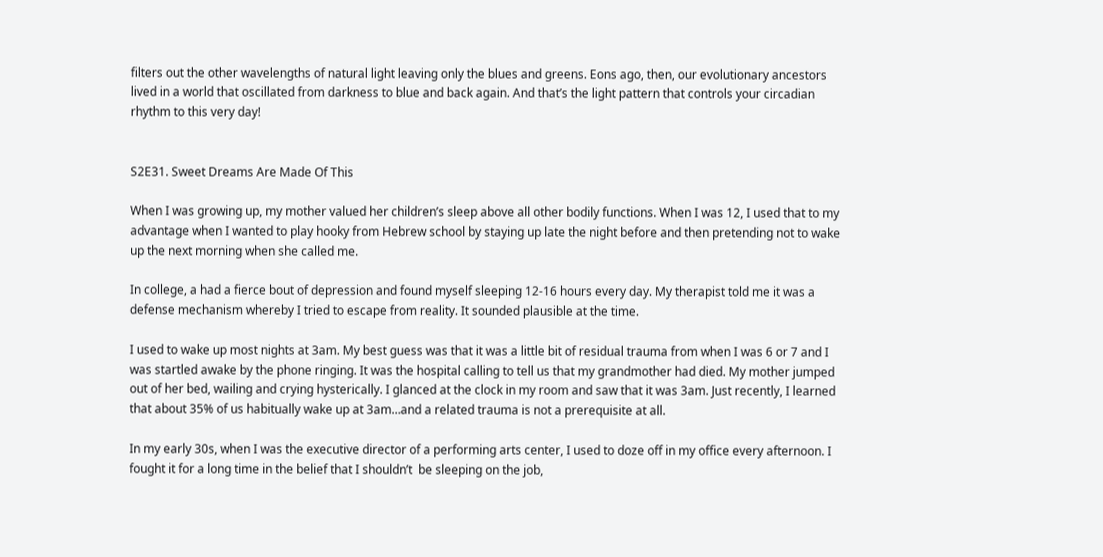filters out the other wavelengths of natural light leaving only the blues and greens. Eons ago, then, our evolutionary ancestors lived in a world that oscillated from darkness to blue and back again. And that’s the light pattern that controls your circadian rhythm to this very day!


S2E31. Sweet Dreams Are Made Of This

When I was growing up, my mother valued her children’s sleep above all other bodily functions. When I was 12, I used that to my advantage when I wanted to play hooky from Hebrew school by staying up late the night before and then pretending not to wake up the next morning when she called me.

In college, a had a fierce bout of depression and found myself sleeping 12-16 hours every day. My therapist told me it was a defense mechanism whereby I tried to escape from reality. It sounded plausible at the time.

I used to wake up most nights at 3am. My best guess was that it was a little bit of residual trauma from when I was 6 or 7 and I was startled awake by the phone ringing. It was the hospital calling to tell us that my grandmother had died. My mother jumped out of her bed, wailing and crying hysterically. I glanced at the clock in my room and saw that it was 3am. Just recently, I learned that about 35% of us habitually wake up at 3am…and a related trauma is not a prerequisite at all.

In my early 30s, when I was the executive director of a performing arts center, I used to doze off in my office every afternoon. I fought it for a long time in the belief that I shouldn’t  be sleeping on the job,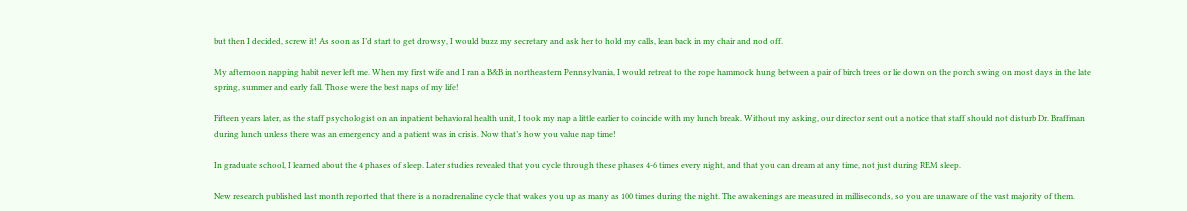but then I decided, screw it! As soon as I’d start to get drowsy, I would buzz my secretary and ask her to hold my calls, lean back in my chair and nod off.

My afternoon napping habit never left me. When my first wife and I ran a B&B in northeastern Pennsylvania, I would retreat to the rope hammock hung between a pair of birch trees or lie down on the porch swing on most days in the late spring, summer and early fall. Those were the best naps of my life!

Fifteen years later, as the staff psychologist on an inpatient behavioral health unit, I took my nap a little earlier to coincide with my lunch break. Without my asking, our director sent out a notice that staff should not disturb Dr. Braffman during lunch unless there was an emergency and a patient was in crisis. Now that’s how you value nap time!

In graduate school, I learned about the 4 phases of sleep. Later studies revealed that you cycle through these phases 4-6 times every night, and that you can dream at any time, not just during REM sleep.

New research published last month reported that there is a noradrenaline cycle that wakes you up as many as 100 times during the night. The awakenings are measured in milliseconds, so you are unaware of the vast majority of them.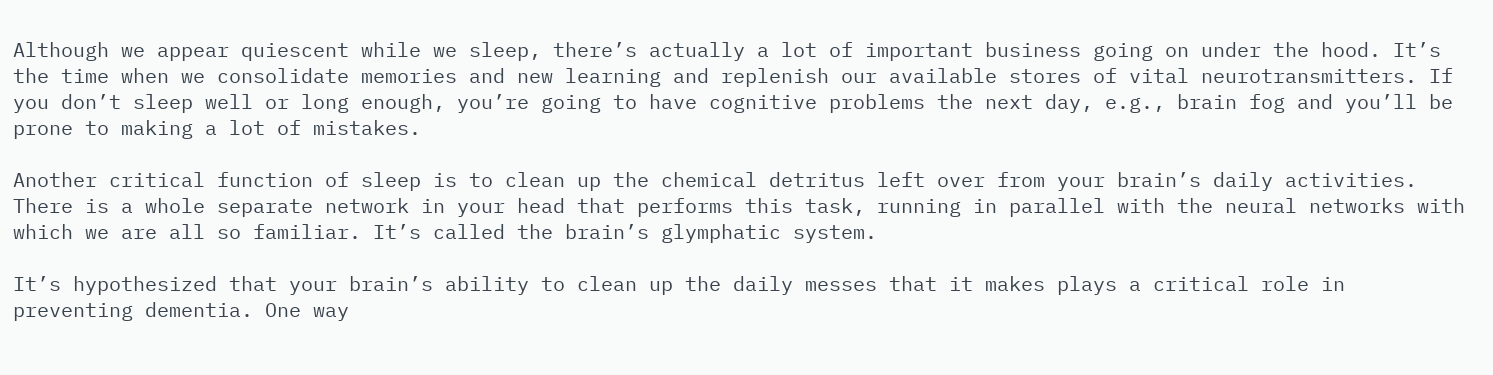Although we appear quiescent while we sleep, there’s actually a lot of important business going on under the hood. It’s the time when we consolidate memories and new learning and replenish our available stores of vital neurotransmitters. If you don’t sleep well or long enough, you’re going to have cognitive problems the next day, e.g., brain fog and you’ll be prone to making a lot of mistakes.

Another critical function of sleep is to clean up the chemical detritus left over from your brain’s daily activities. There is a whole separate network in your head that performs this task, running in parallel with the neural networks with which we are all so familiar. It’s called the brain’s glymphatic system.

It’s hypothesized that your brain’s ability to clean up the daily messes that it makes plays a critical role in preventing dementia. One way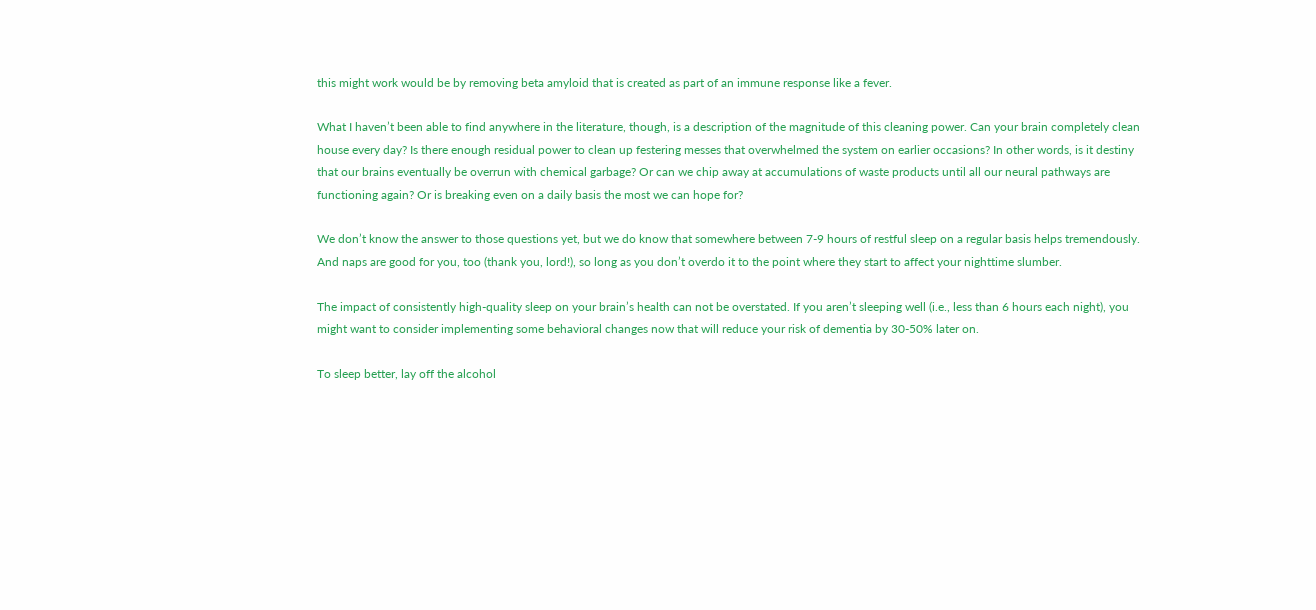this might work would be by removing beta amyloid that is created as part of an immune response like a fever.

What I haven’t been able to find anywhere in the literature, though, is a description of the magnitude of this cleaning power. Can your brain completely clean house every day? Is there enough residual power to clean up festering messes that overwhelmed the system on earlier occasions? In other words, is it destiny that our brains eventually be overrun with chemical garbage? Or can we chip away at accumulations of waste products until all our neural pathways are functioning again? Or is breaking even on a daily basis the most we can hope for?

We don’t know the answer to those questions yet, but we do know that somewhere between 7-9 hours of restful sleep on a regular basis helps tremendously. And naps are good for you, too (thank you, lord!), so long as you don’t overdo it to the point where they start to affect your nighttime slumber.

The impact of consistently high-quality sleep on your brain’s health can not be overstated. If you aren’t sleeping well (i.e., less than 6 hours each night), you might want to consider implementing some behavioral changes now that will reduce your risk of dementia by 30-50% later on.

To sleep better, lay off the alcohol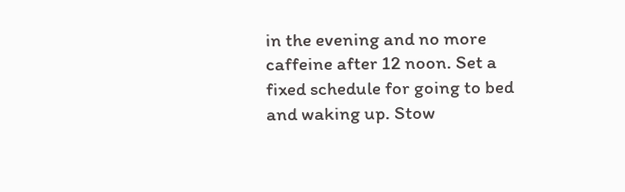in the evening and no more caffeine after 12 noon. Set a fixed schedule for going to bed and waking up. Stow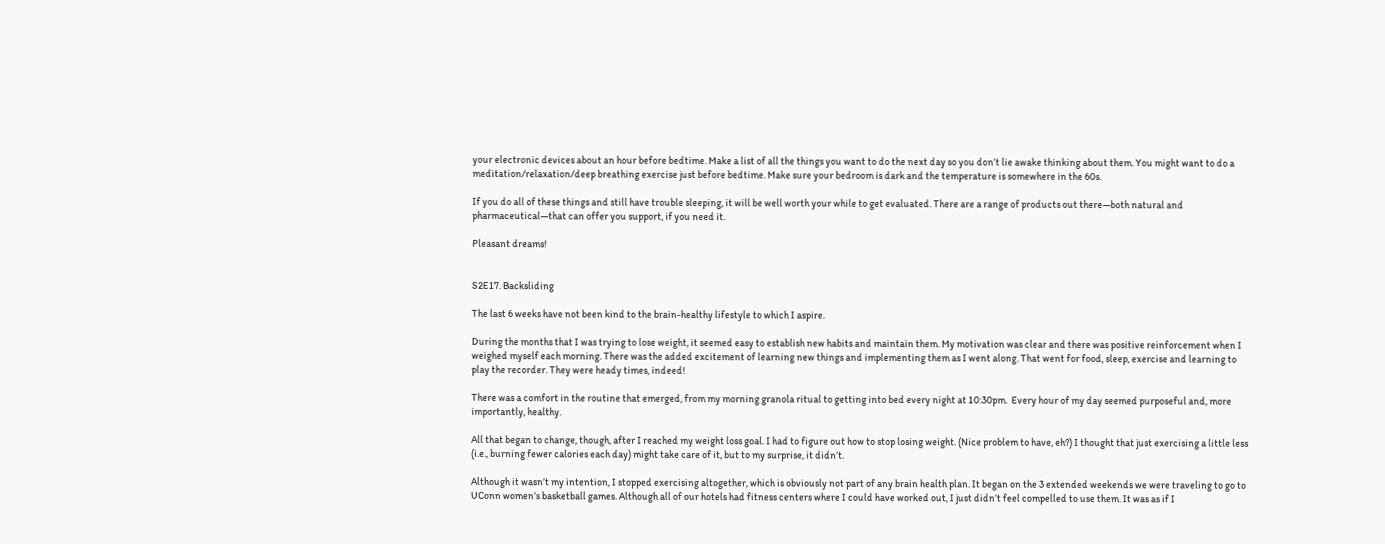your electronic devices about an hour before bedtime. Make a list of all the things you want to do the next day so you don’t lie awake thinking about them. You might want to do a meditation/relaxation/deep breathing exercise just before bedtime. Make sure your bedroom is dark and the temperature is somewhere in the 60s.

If you do all of these things and still have trouble sleeping, it will be well worth your while to get evaluated. There are a range of products out there—both natural and pharmaceutical—that can offer you support, if you need it.

Pleasant dreams!


S2E17. Backsliding

The last 6 weeks have not been kind to the brain-healthy lifestyle to which I aspire.

During the months that I was trying to lose weight, it seemed easy to establish new habits and maintain them. My motivation was clear and there was positive reinforcement when I weighed myself each morning. There was the added excitement of learning new things and implementing them as I went along. That went for food, sleep, exercise and learning to play the recorder. They were heady times, indeed!

There was a comfort in the routine that emerged, from my morning granola ritual to getting into bed every night at 10:30pm.  Every hour of my day seemed purposeful and, more importantly, healthy.

All that began to change, though, after I reached my weight loss goal. I had to figure out how to stop losing weight. (Nice problem to have, eh?) I thought that just exercising a little less (i.e., burning fewer calories each day) might take care of it, but to my surprise, it didn’t.

Although it wasn’t my intention, I stopped exercising altogether, which is obviously not part of any brain health plan. It began on the 3 extended weekends we were traveling to go to UConn women’s basketball games. Although all of our hotels had fitness centers where I could have worked out, I just didn’t feel compelled to use them. It was as if I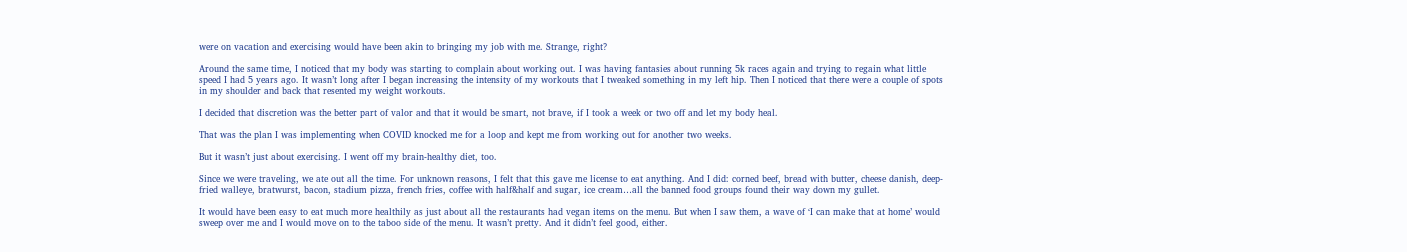were on vacation and exercising would have been akin to bringing my job with me. Strange, right?

Around the same time, I noticed that my body was starting to complain about working out. I was having fantasies about running 5k races again and trying to regain what little speed I had 5 years ago. It wasn’t long after I began increasing the intensity of my workouts that I tweaked something in my left hip. Then I noticed that there were a couple of spots in my shoulder and back that resented my weight workouts.

I decided that discretion was the better part of valor and that it would be smart, not brave, if I took a week or two off and let my body heal.

That was the plan I was implementing when COVID knocked me for a loop and kept me from working out for another two weeks.

But it wasn’t just about exercising. I went off my brain-healthy diet, too.

Since we were traveling, we ate out all the time. For unknown reasons, I felt that this gave me license to eat anything. And I did: corned beef, bread with butter, cheese danish, deep-fried walleye, bratwurst, bacon, stadium pizza, french fries, coffee with half&half and sugar, ice cream…all the banned food groups found their way down my gullet.

It would have been easy to eat much more healthily as just about all the restaurants had vegan items on the menu. But when I saw them, a wave of ‘I can make that at home’ would sweep over me and I would move on to the taboo side of the menu. It wasn’t pretty. And it didn’t feel good, either.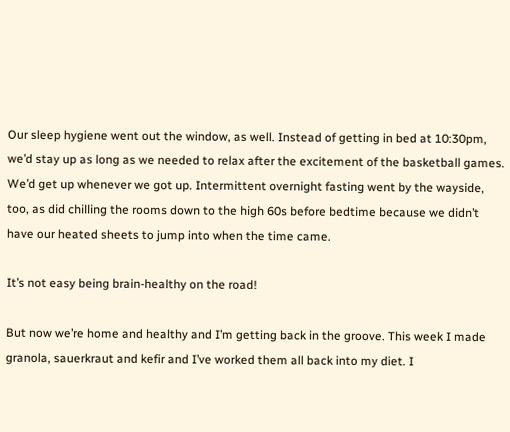Our sleep hygiene went out the window, as well. Instead of getting in bed at 10:30pm, we’d stay up as long as we needed to relax after the excitement of the basketball games. We’d get up whenever we got up. Intermittent overnight fasting went by the wayside, too, as did chilling the rooms down to the high 60s before bedtime because we didn’t have our heated sheets to jump into when the time came.

It’s not easy being brain-healthy on the road!

But now we’re home and healthy and I’m getting back in the groove. This week I made granola, sauerkraut and kefir and I’ve worked them all back into my diet. I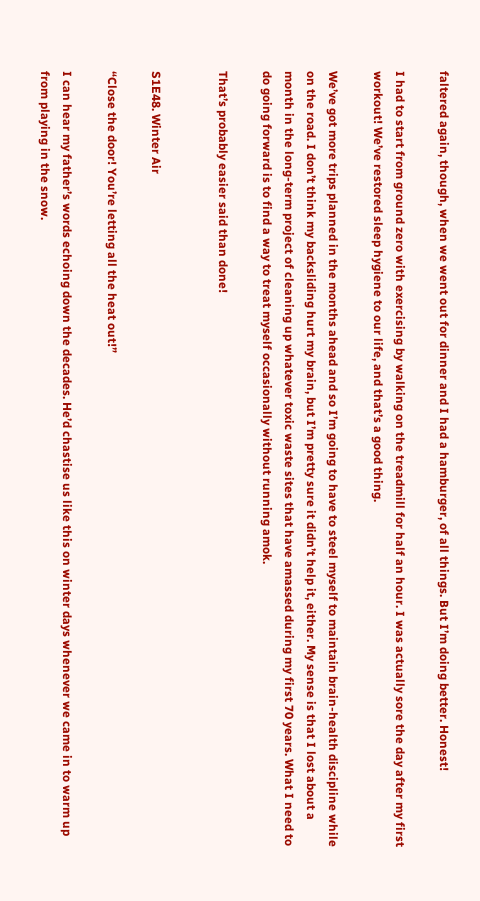faltered again, though, when we went out for dinner and I had a hamburger, of all things. But I’m doing better. Honest!

I had to start from ground zero with exercising by walking on the treadmill for half an hour. I was actually sore the day after my first workout! We’ve restored sleep hygiene to our life, and that’s a good thing.

We’ve got more trips planned in the months ahead and so I’m going to have to steel myself to maintain brain-health discipline while on the road. I don’t think my backsliding hurt my brain, but I’m pretty sure it didn’t help it, either. My sense is that I lost about a month in the long-term project of cleaning up whatever toxic waste sites that have amassed during my first 70 years. What I need to do going forward is to find a way to treat myself occasionally without running amok.

That’s probably easier said than done!


S1E48. Winter Air

“Close the door! You’re letting all the heat out!”

I can hear my father’s words echoing down the decades. He’d chastise us like this on winter days whenever we came in to warm up from playing in the snow.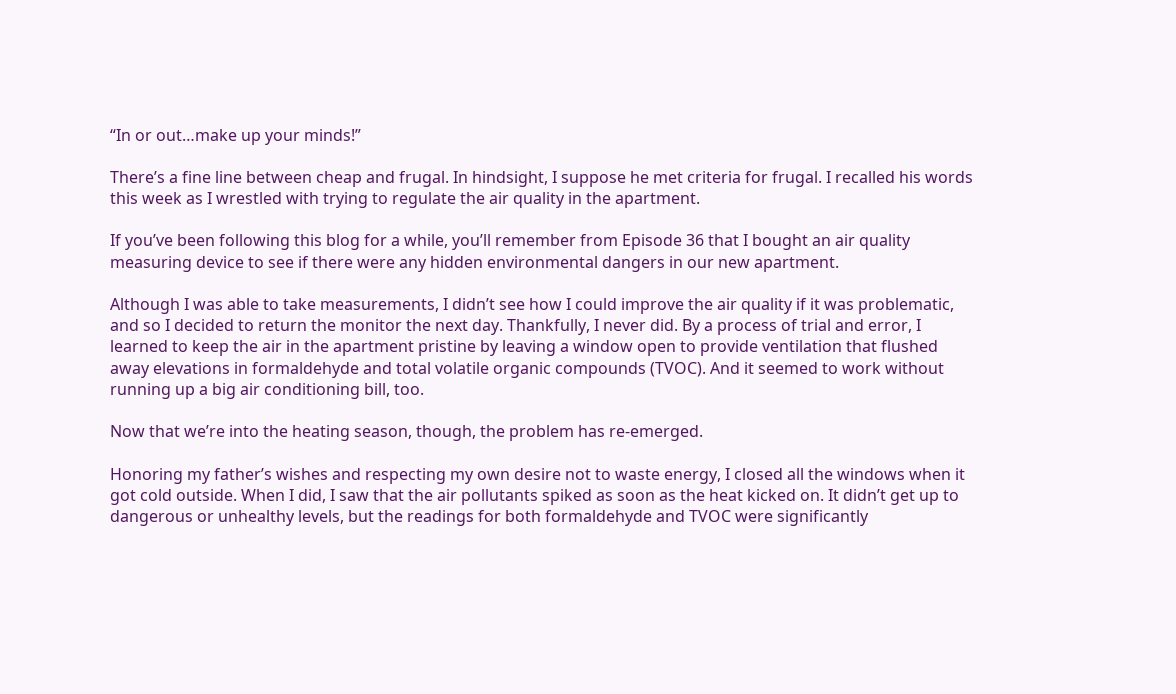“In or out…make up your minds!”

There’s a fine line between cheap and frugal. In hindsight, I suppose he met criteria for frugal. I recalled his words this week as I wrestled with trying to regulate the air quality in the apartment.

If you’ve been following this blog for a while, you’ll remember from Episode 36 that I bought an air quality measuring device to see if there were any hidden environmental dangers in our new apartment.

Although I was able to take measurements, I didn’t see how I could improve the air quality if it was problematic, and so I decided to return the monitor the next day. Thankfully, I never did. By a process of trial and error, I learned to keep the air in the apartment pristine by leaving a window open to provide ventilation that flushed away elevations in formaldehyde and total volatile organic compounds (TVOC). And it seemed to work without running up a big air conditioning bill, too.

Now that we’re into the heating season, though, the problem has re-emerged.

Honoring my father’s wishes and respecting my own desire not to waste energy, I closed all the windows when it got cold outside. When I did, I saw that the air pollutants spiked as soon as the heat kicked on. It didn’t get up to dangerous or unhealthy levels, but the readings for both formaldehyde and TVOC were significantly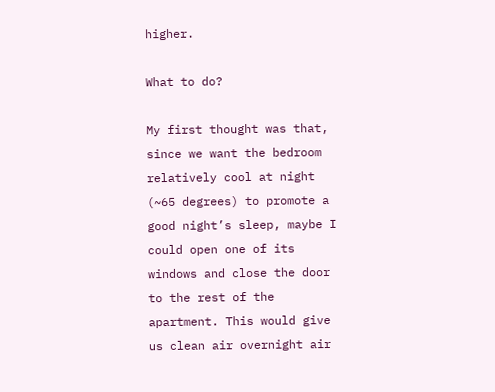higher.

What to do?

My first thought was that, since we want the bedroom relatively cool at night (~65 degrees) to promote a good night’s sleep, maybe I could open one of its windows and close the door to the rest of the apartment. This would give us clean air overnight air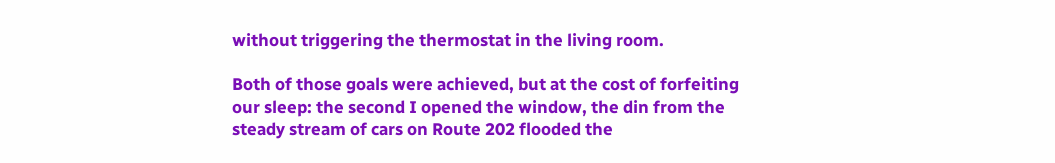without triggering the thermostat in the living room.

Both of those goals were achieved, but at the cost of forfeiting our sleep: the second I opened the window, the din from the steady stream of cars on Route 202 flooded the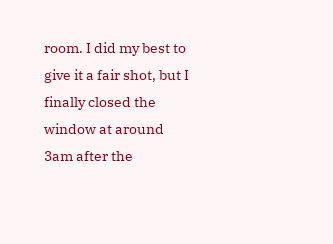room. I did my best to give it a fair shot, but I finally closed the window at around 3am after the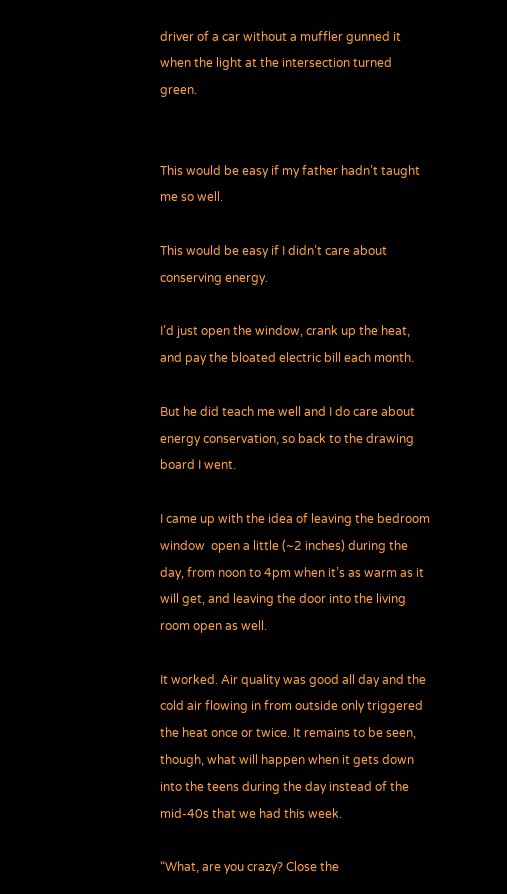driver of a car without a muffler gunned it when the light at the intersection turned green.


This would be easy if my father hadn’t taught me so well.

This would be easy if I didn’t care about conserving energy.

I’d just open the window, crank up the heat, and pay the bloated electric bill each month.

But he did teach me well and I do care about energy conservation, so back to the drawing board I went.

I came up with the idea of leaving the bedroom window  open a little (~2 inches) during the day, from noon to 4pm when it’s as warm as it will get, and leaving the door into the living room open as well.

It worked. Air quality was good all day and the cold air flowing in from outside only triggered the heat once or twice. It remains to be seen, though, what will happen when it gets down into the teens during the day instead of the mid-40s that we had this week.

“What, are you crazy? Close the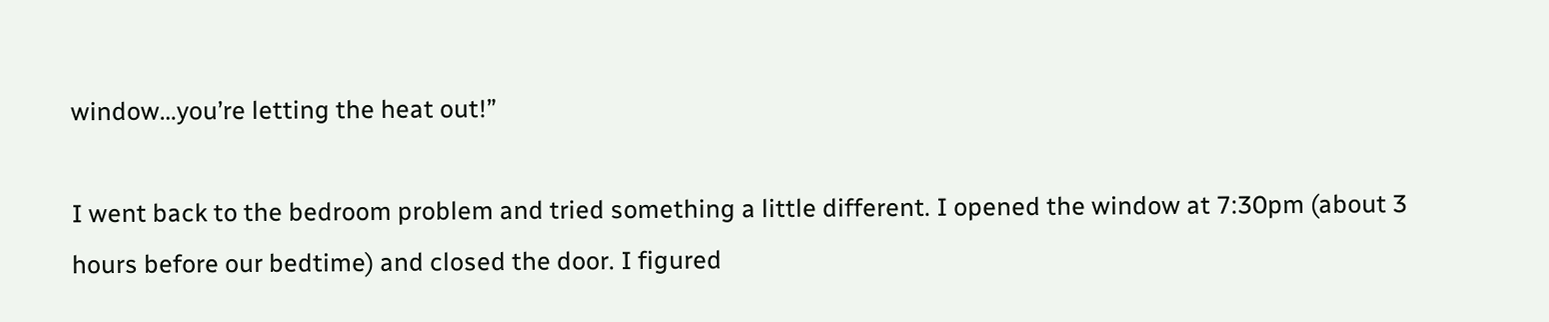window…you’re letting the heat out!”

I went back to the bedroom problem and tried something a little different. I opened the window at 7:30pm (about 3 hours before our bedtime) and closed the door. I figured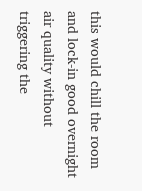this would chill the room and lock-in good overnight air quality without triggering the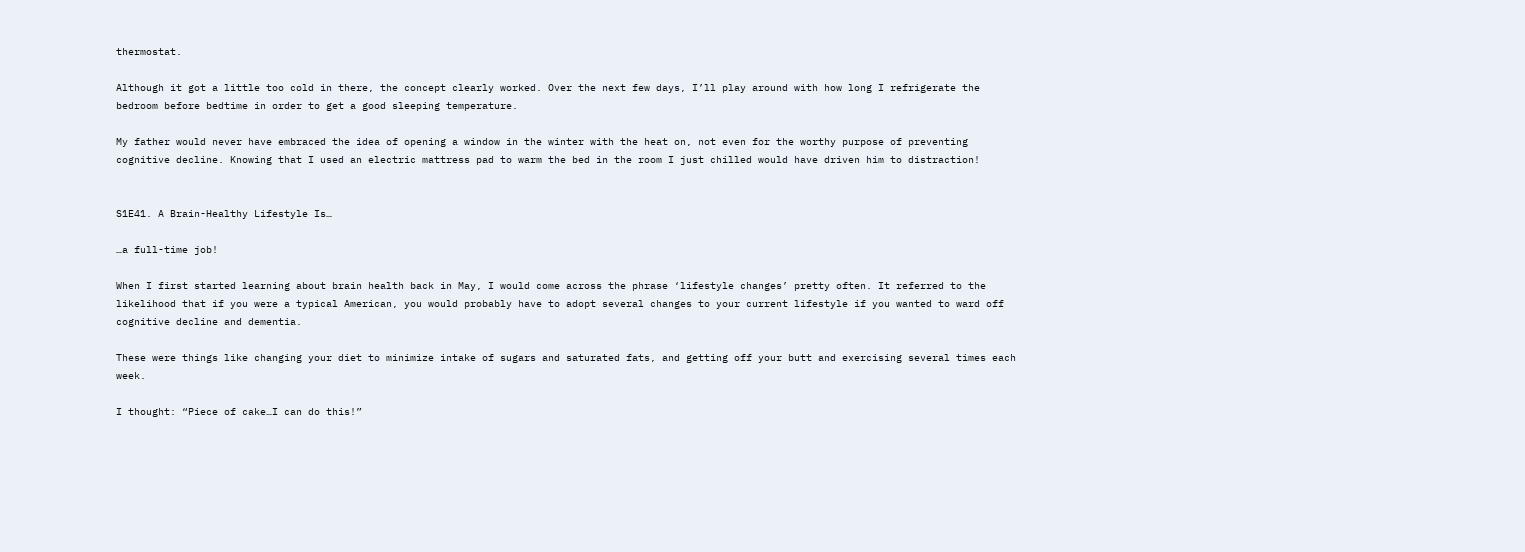thermostat.

Although it got a little too cold in there, the concept clearly worked. Over the next few days, I’ll play around with how long I refrigerate the bedroom before bedtime in order to get a good sleeping temperature.

My father would never have embraced the idea of opening a window in the winter with the heat on, not even for the worthy purpose of preventing cognitive decline. Knowing that I used an electric mattress pad to warm the bed in the room I just chilled would have driven him to distraction!


S1E41. A Brain-Healthy Lifestyle Is…

…a full-time job!

When I first started learning about brain health back in May, I would come across the phrase ‘lifestyle changes’ pretty often. It referred to the likelihood that if you were a typical American, you would probably have to adopt several changes to your current lifestyle if you wanted to ward off cognitive decline and dementia.

These were things like changing your diet to minimize intake of sugars and saturated fats, and getting off your butt and exercising several times each week.

I thought: “Piece of cake…I can do this!”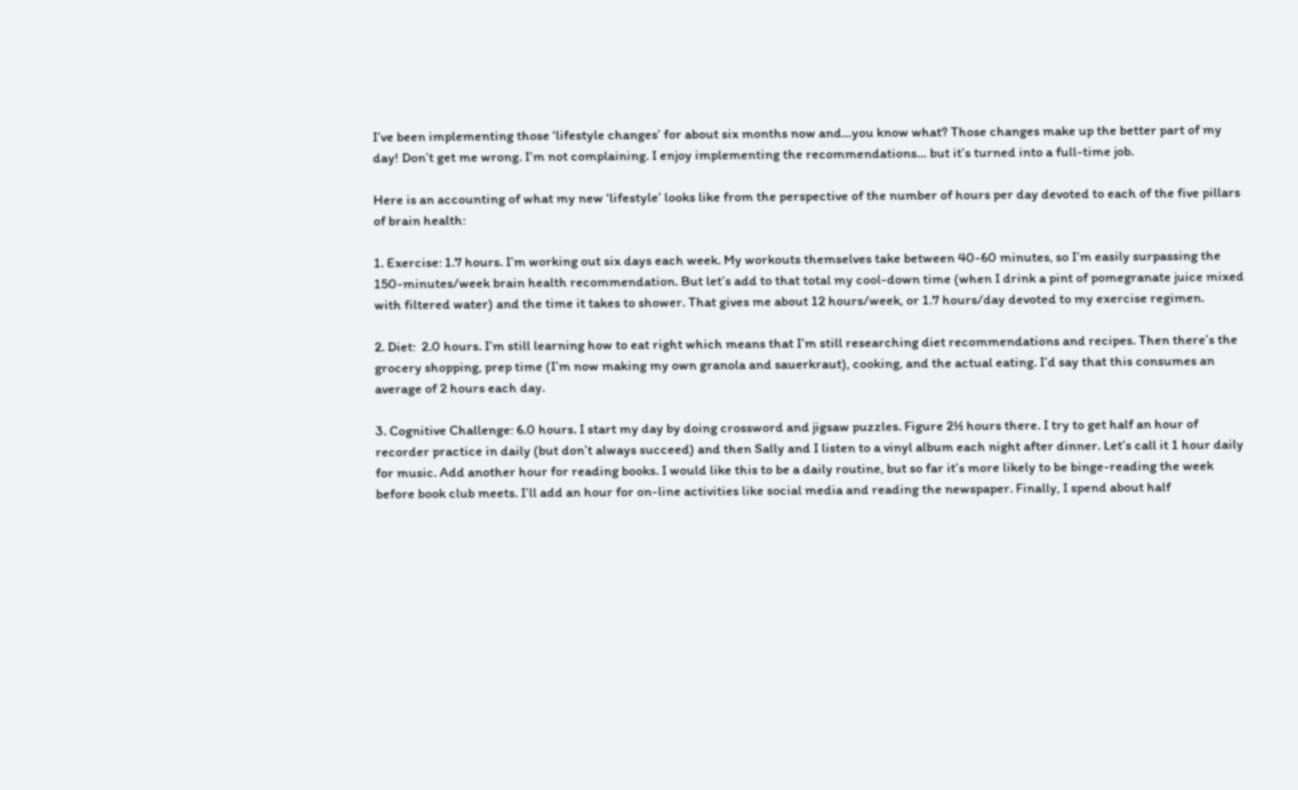I’ve been implementing those ‘lifestyle changes’ for about six months now and…you know what? Those changes make up the better part of my day! Don’t get me wrong. I’m not complaining. I enjoy implementing the recommendations… but it’s turned into a full-time job.

Here is an accounting of what my new ‘lifestyle’ looks like from the perspective of the number of hours per day devoted to each of the five pillars of brain health:

1. Exercise: 1.7 hours. I’m working out six days each week. My workouts themselves take between 40-60 minutes, so I’m easily surpassing the 150-minutes/week brain health recommendation. But let’s add to that total my cool-down time (when I drink a pint of pomegranate juice mixed with filtered water) and the time it takes to shower. That gives me about 12 hours/week, or 1.7 hours/day devoted to my exercise regimen.

2. Diet:  2.0 hours. I’m still learning how to eat right which means that I’m still researching diet recommendations and recipes. Then there’s the grocery shopping, prep time (I’m now making my own granola and sauerkraut), cooking, and the actual eating. I’d say that this consumes an average of 2 hours each day.

3. Cognitive Challenge: 6.0 hours. I start my day by doing crossword and jigsaw puzzles. Figure 2½ hours there. I try to get half an hour of recorder practice in daily (but don’t always succeed) and then Sally and I listen to a vinyl album each night after dinner. Let’s call it 1 hour daily for music. Add another hour for reading books. I would like this to be a daily routine, but so far it’s more likely to be binge-reading the week before book club meets. I’ll add an hour for on-line activities like social media and reading the newspaper. Finally, I spend about half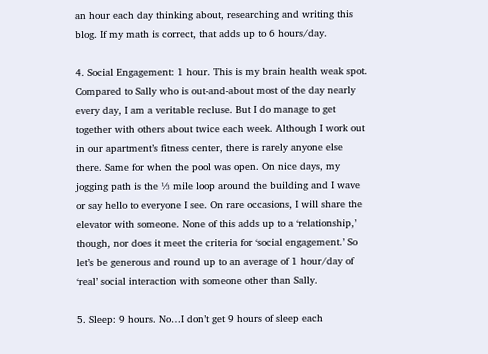an hour each day thinking about, researching and writing this blog. If my math is correct, that adds up to 6 hours/day.

4. Social Engagement: 1 hour. This is my brain health weak spot. Compared to Sally who is out-and-about most of the day nearly every day, I am a veritable recluse. But I do manage to get together with others about twice each week. Although I work out in our apartment’s fitness center, there is rarely anyone else there. Same for when the pool was open. On nice days, my jogging path is the ⅓ mile loop around the building and I wave or say hello to everyone I see. On rare occasions, I will share the elevator with someone. None of this adds up to a ‘relationship,’ though, nor does it meet the criteria for ‘social engagement.’ So let’s be generous and round up to an average of 1 hour/day of ‘real’ social interaction with someone other than Sally.

5. Sleep: 9 hours. No…I don’t get 9 hours of sleep each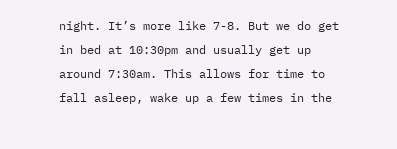night. It’s more like 7-8. But we do get in bed at 10:30pm and usually get up around 7:30am. This allows for time to fall asleep, wake up a few times in the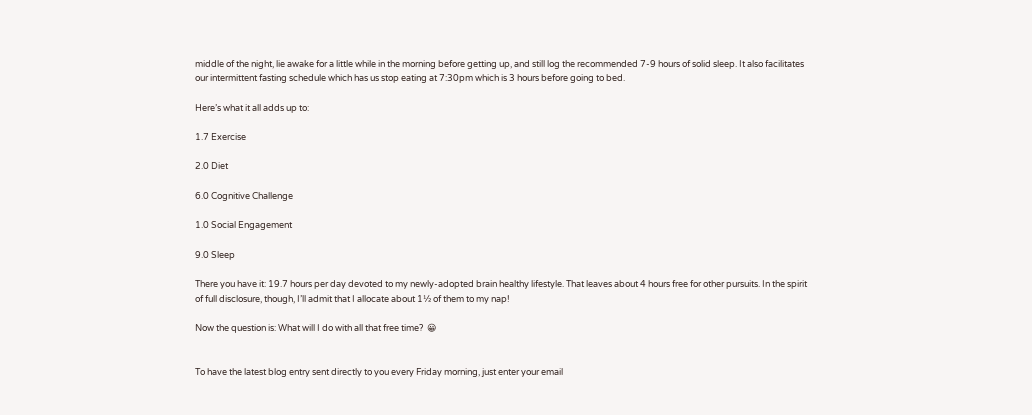middle of the night, lie awake for a little while in the morning before getting up, and still log the recommended 7-9 hours of solid sleep. It also facilitates our intermittent fasting schedule which has us stop eating at 7:30pm which is 3 hours before going to bed.

Here’s what it all adds up to:

1.7 Exercise

2.0 Diet

6.0 Cognitive Challenge

1.0 Social Engagement

9.0 Sleep

There you have it: 19.7 hours per day devoted to my newly-adopted brain healthy lifestyle. That leaves about 4 hours free for other pursuits. In the spirit of full disclosure, though, I’ll admit that I allocate about 1½ of them to my nap!

Now the question is: What will I do with all that free time?  😀


To have the latest blog entry sent directly to you every Friday morning, just enter your email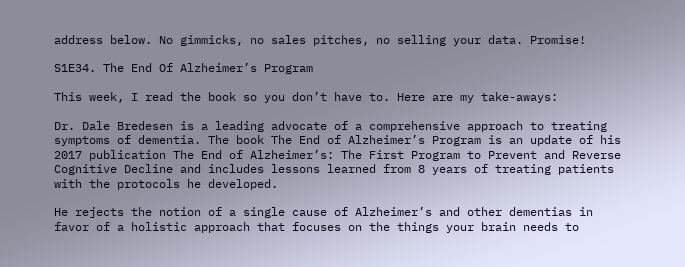address below. No gimmicks, no sales pitches, no selling your data. Promise!

S1E34. The End Of Alzheimer’s Program

This week, I read the book so you don’t have to. Here are my take-aways:

Dr. Dale Bredesen is a leading advocate of a comprehensive approach to treating symptoms of dementia. The book The End of Alzheimer’s Program is an update of his 2017 publication The End of Alzheimer’s: The First Program to Prevent and Reverse Cognitive Decline and includes lessons learned from 8 years of treating patients with the protocols he developed.

He rejects the notion of a single cause of Alzheimer’s and other dementias in favor of a holistic approach that focuses on the things your brain needs to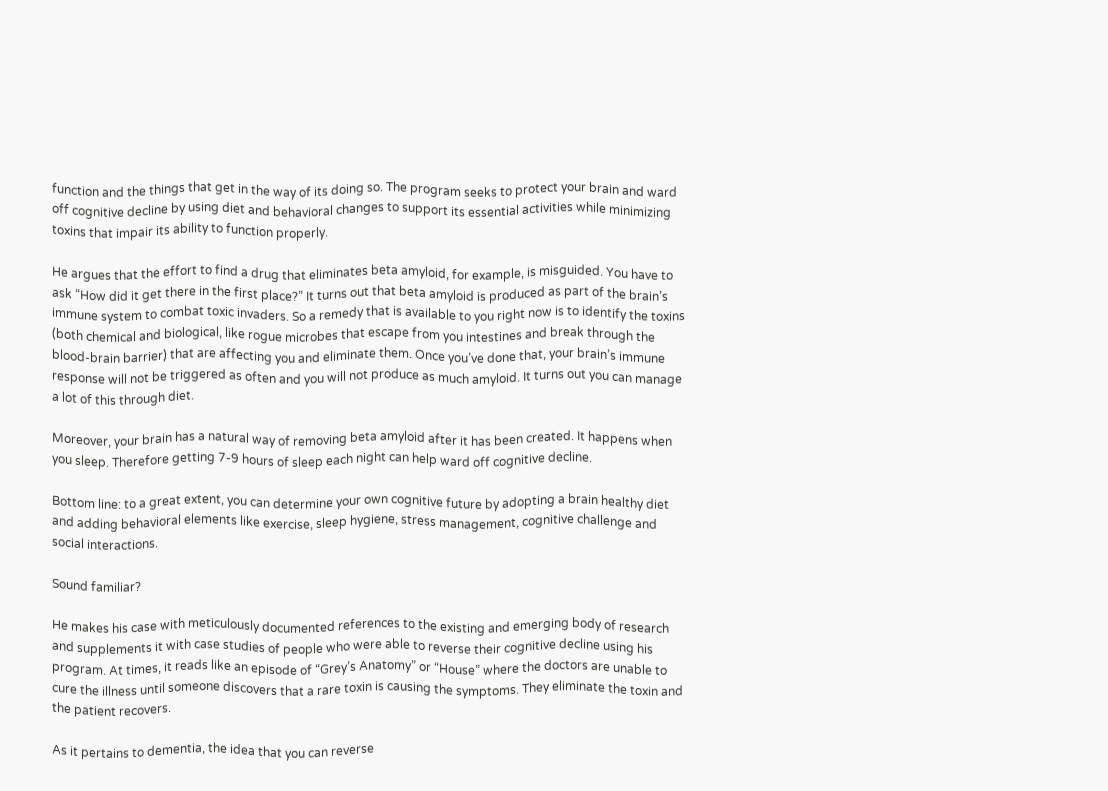function and the things that get in the way of its doing so. The program seeks to protect your brain and ward off cognitive decline by using diet and behavioral changes to support its essential activities while minimizing toxins that impair its ability to function properly.

He argues that the effort to find a drug that eliminates beta amyloid, for example, is misguided. You have to ask “How did it get there in the first place?” It turns out that beta amyloid is produced as part of the brain’s immune system to combat toxic invaders. So a remedy that is available to you right now is to identify the toxins (both chemical and biological, like rogue microbes that escape from you intestines and break through the blood-brain barrier) that are affecting you and eliminate them. Once you’ve done that, your brain’s immune response will not be triggered as often and you will not produce as much amyloid. It turns out you can manage a lot of this through diet.

Moreover, your brain has a natural way of removing beta amyloid after it has been created. It happens when you sleep. Therefore getting 7-9 hours of sleep each night can help ward off cognitive decline.

Bottom line: to a great extent, you can determine your own cognitive future by adopting a brain healthy diet and adding behavioral elements like exercise, sleep hygiene, stress management, cognitive challenge and social interactions.

Sound familiar?

He makes his case with meticulously documented references to the existing and emerging body of research and supplements it with case studies of people who were able to reverse their cognitive decline using his program. At times, it reads like an episode of “Grey’s Anatomy” or “House” where the doctors are unable to cure the illness until someone discovers that a rare toxin is causing the symptoms. They eliminate the toxin and the patient recovers.

As it pertains to dementia, the idea that you can reverse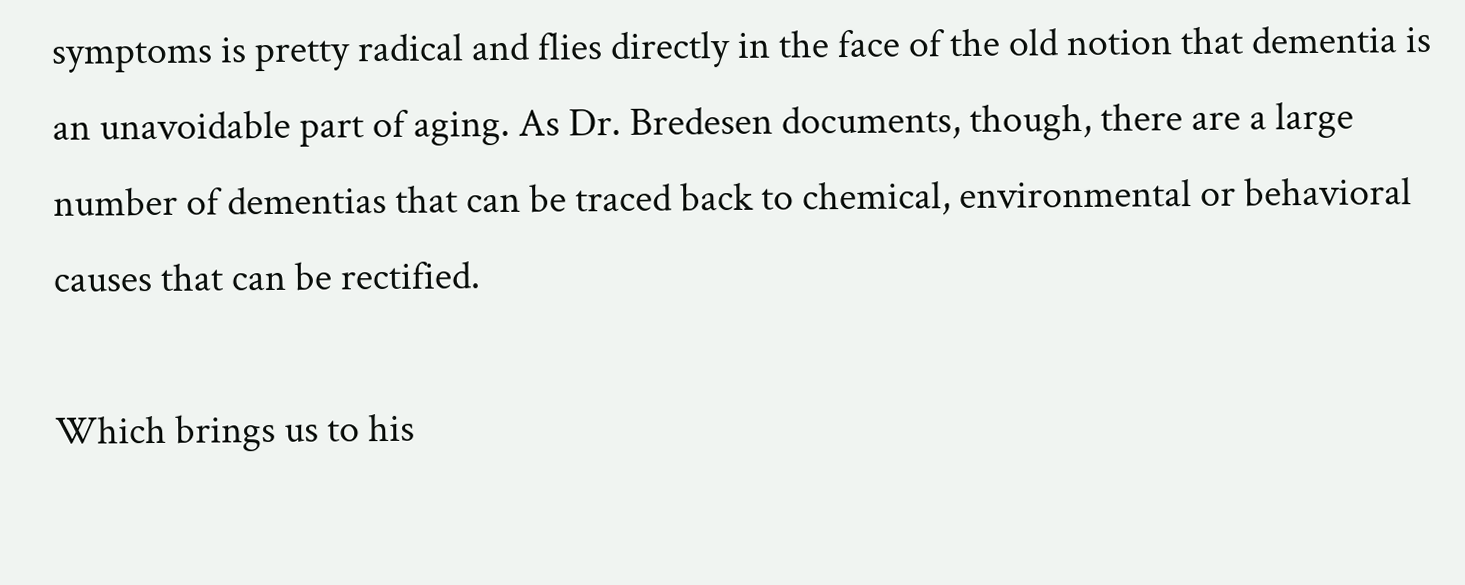symptoms is pretty radical and flies directly in the face of the old notion that dementia is an unavoidable part of aging. As Dr. Bredesen documents, though, there are a large number of dementias that can be traced back to chemical, environmental or behavioral causes that can be rectified.

Which brings us to his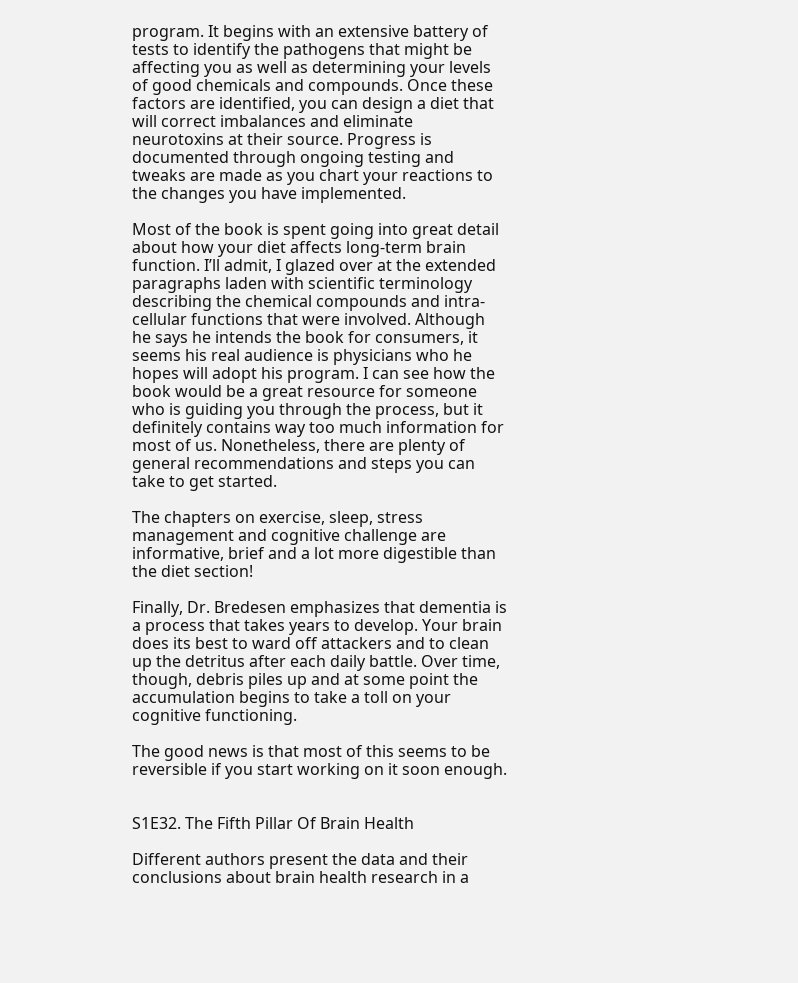program. It begins with an extensive battery of tests to identify the pathogens that might be affecting you as well as determining your levels of good chemicals and compounds. Once these factors are identified, you can design a diet that will correct imbalances and eliminate neurotoxins at their source. Progress is documented through ongoing testing and tweaks are made as you chart your reactions to the changes you have implemented.

Most of the book is spent going into great detail about how your diet affects long-term brain function. I’ll admit, I glazed over at the extended paragraphs laden with scientific terminology describing the chemical compounds and intra-cellular functions that were involved. Although he says he intends the book for consumers, it seems his real audience is physicians who he hopes will adopt his program. I can see how the book would be a great resource for someone who is guiding you through the process, but it definitely contains way too much information for most of us. Nonetheless, there are plenty of general recommendations and steps you can take to get started.

The chapters on exercise, sleep, stress management and cognitive challenge are informative, brief and a lot more digestible than the diet section!

Finally, Dr. Bredesen emphasizes that dementia is a process that takes years to develop. Your brain does its best to ward off attackers and to clean up the detritus after each daily battle. Over time, though, debris piles up and at some point the accumulation begins to take a toll on your cognitive functioning.

The good news is that most of this seems to be reversible if you start working on it soon enough.


S1E32. The Fifth Pillar Of Brain Health

Different authors present the data and their conclusions about brain health research in a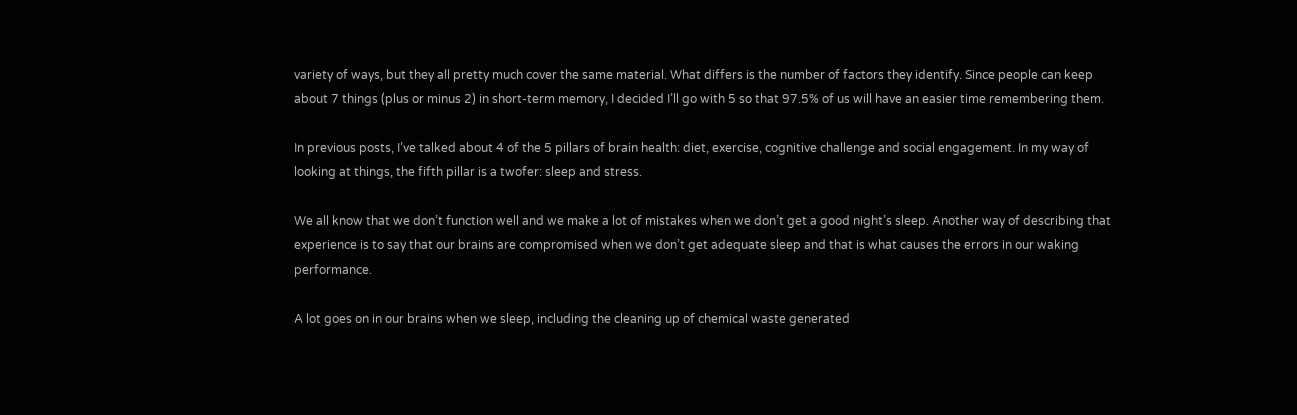variety of ways, but they all pretty much cover the same material. What differs is the number of factors they identify. Since people can keep about 7 things (plus or minus 2) in short-term memory, I decided I’ll go with 5 so that 97.5% of us will have an easier time remembering them.

In previous posts, I’ve talked about 4 of the 5 pillars of brain health: diet, exercise, cognitive challenge and social engagement. In my way of looking at things, the fifth pillar is a twofer: sleep and stress.

We all know that we don’t function well and we make a lot of mistakes when we don’t get a good night’s sleep. Another way of describing that experience is to say that our brains are compromised when we don’t get adequate sleep and that is what causes the errors in our waking performance.

A lot goes on in our brains when we sleep, including the cleaning up of chemical waste generated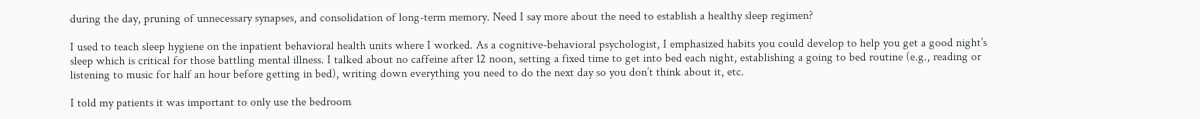during the day, pruning of unnecessary synapses, and consolidation of long-term memory. Need I say more about the need to establish a healthy sleep regimen?

I used to teach sleep hygiene on the inpatient behavioral health units where I worked. As a cognitive-behavioral psychologist, I emphasized habits you could develop to help you get a good night’s sleep which is critical for those battling mental illness. I talked about no caffeine after 12 noon, setting a fixed time to get into bed each night, establishing a going to bed routine (e.g., reading or listening to music for half an hour before getting in bed), writing down everything you need to do the next day so you don’t think about it, etc.

I told my patients it was important to only use the bedroom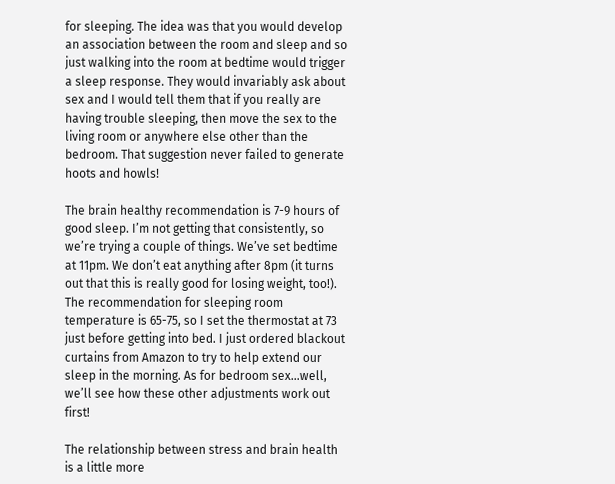for sleeping. The idea was that you would develop an association between the room and sleep and so just walking into the room at bedtime would trigger a sleep response. They would invariably ask about sex and I would tell them that if you really are having trouble sleeping, then move the sex to the living room or anywhere else other than the bedroom. That suggestion never failed to generate hoots and howls!

The brain healthy recommendation is 7-9 hours of good sleep. I’m not getting that consistently, so we’re trying a couple of things. We’ve set bedtime at 11pm. We don’t eat anything after 8pm (it turns out that this is really good for losing weight, too!). The recommendation for sleeping room temperature is 65-75, so I set the thermostat at 73 just before getting into bed. I just ordered blackout curtains from Amazon to try to help extend our sleep in the morning. As for bedroom sex…well, we’ll see how these other adjustments work out first!

The relationship between stress and brain health is a little more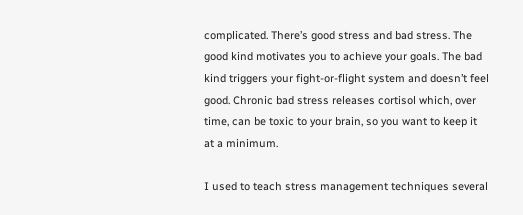complicated. There’s good stress and bad stress. The good kind motivates you to achieve your goals. The bad kind triggers your fight-or-flight system and doesn’t feel good. Chronic bad stress releases cortisol which, over time, can be toxic to your brain, so you want to keep it at a minimum.

I used to teach stress management techniques several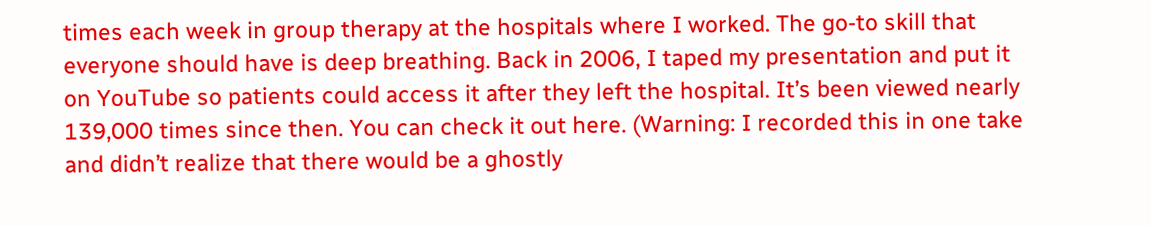times each week in group therapy at the hospitals where I worked. The go-to skill that everyone should have is deep breathing. Back in 2006, I taped my presentation and put it on YouTube so patients could access it after they left the hospital. It’s been viewed nearly 139,000 times since then. You can check it out here. (Warning: I recorded this in one take and didn’t realize that there would be a ghostly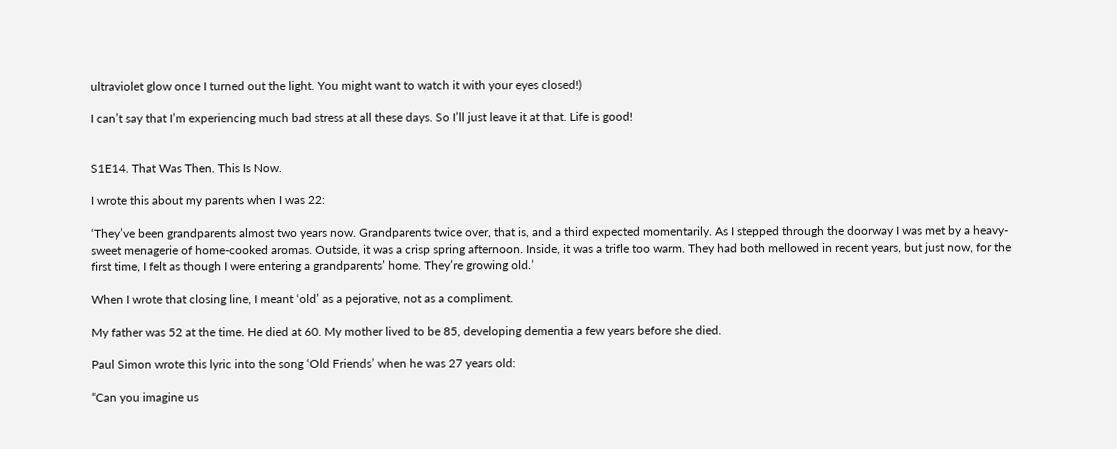ultraviolet glow once I turned out the light. You might want to watch it with your eyes closed!)

I can’t say that I’m experiencing much bad stress at all these days. So I’ll just leave it at that. Life is good!


S1E14. That Was Then. This Is Now.

I wrote this about my parents when I was 22:

‘They’ve been grandparents almost two years now. Grandparents twice over, that is, and a third expected momentarily. As I stepped through the doorway I was met by a heavy-sweet menagerie of home-cooked aromas. Outside, it was a crisp spring afternoon. Inside, it was a trifle too warm. They had both mellowed in recent years, but just now, for the first time, I felt as though I were entering a grandparents’ home. They’re growing old.’

When I wrote that closing line, I meant ‘old’ as a pejorative, not as a compliment.

My father was 52 at the time. He died at 60. My mother lived to be 85, developing dementia a few years before she died.

Paul Simon wrote this lyric into the song ‘Old Friends’ when he was 27 years old:

“Can you imagine us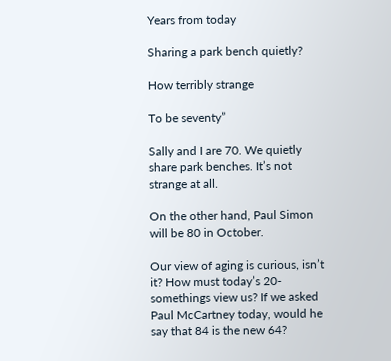Years from today

Sharing a park bench quietly?

How terribly strange

To be seventy”

Sally and I are 70. We quietly share park benches. It’s not strange at all.

On the other hand, Paul Simon will be 80 in October.

Our view of aging is curious, isn’t it? How must today’s 20-somethings view us? If we asked Paul McCartney today, would he say that 84 is the new 64?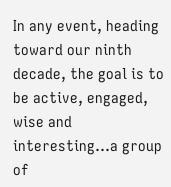In any event, heading toward our ninth decade, the goal is to be active, engaged, wise and interesting…a group of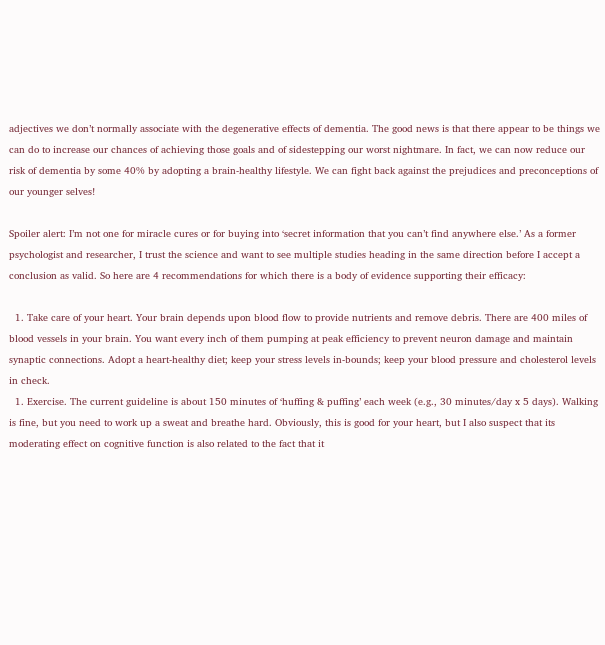adjectives we don’t normally associate with the degenerative effects of dementia. The good news is that there appear to be things we can do to increase our chances of achieving those goals and of sidestepping our worst nightmare. In fact, we can now reduce our risk of dementia by some 40% by adopting a brain-healthy lifestyle. We can fight back against the prejudices and preconceptions of our younger selves!

Spoiler alert: I’m not one for miracle cures or for buying into ‘secret information that you can’t find anywhere else.’ As a former psychologist and researcher, I trust the science and want to see multiple studies heading in the same direction before I accept a conclusion as valid. So here are 4 recommendations for which there is a body of evidence supporting their efficacy:

  1. Take care of your heart. Your brain depends upon blood flow to provide nutrients and remove debris. There are 400 miles of blood vessels in your brain. You want every inch of them pumping at peak efficiency to prevent neuron damage and maintain synaptic connections. Adopt a heart-healthy diet; keep your stress levels in-bounds; keep your blood pressure and cholesterol levels in check.
  1. Exercise. The current guideline is about 150 minutes of ‘huffing & puffing’ each week (e.g., 30 minutes/day x 5 days). Walking is fine, but you need to work up a sweat and breathe hard. Obviously, this is good for your heart, but I also suspect that its moderating effect on cognitive function is also related to the fact that it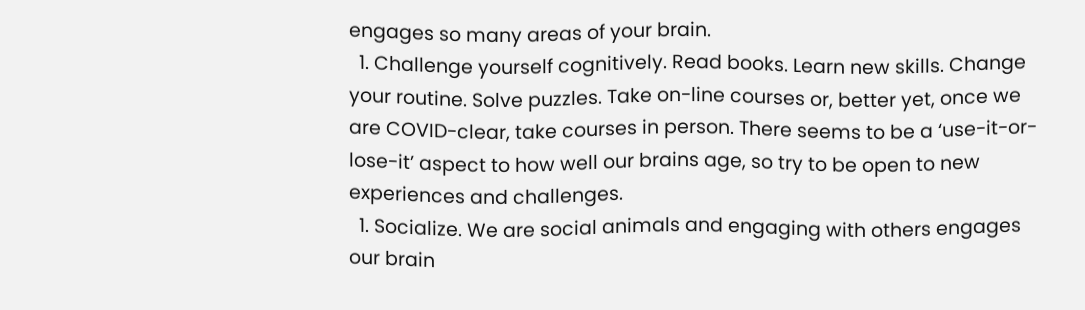engages so many areas of your brain.
  1. Challenge yourself cognitively. Read books. Learn new skills. Change your routine. Solve puzzles. Take on-line courses or, better yet, once we are COVID-clear, take courses in person. There seems to be a ‘use-it-or-lose-it’ aspect to how well our brains age, so try to be open to new experiences and challenges.
  1. Socialize. We are social animals and engaging with others engages our brain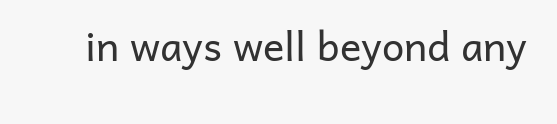in ways well beyond any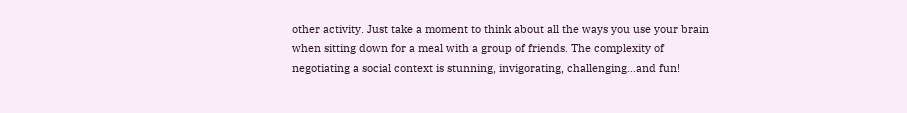other activity. Just take a moment to think about all the ways you use your brain when sitting down for a meal with a group of friends. The complexity of negotiating a social context is stunning, invigorating, challenging…and fun!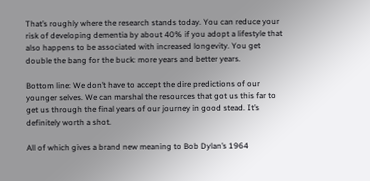That’s roughly where the research stands today. You can reduce your risk of developing dementia by about 40% if you adopt a lifestyle that also happens to be associated with increased longevity. You get double the bang for the buck: more years and better years.

Bottom line: We don’t have to accept the dire predictions of our younger selves. We can marshal the resources that got us this far to get us through the final years of our journey in good stead. It’s definitely worth a shot.

All of which gives a brand new meaning to Bob Dylan’s 1964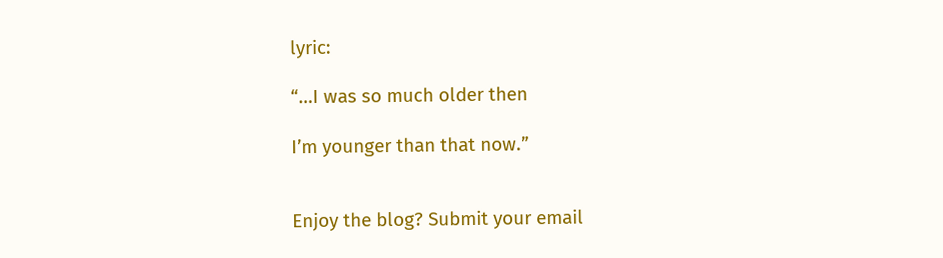lyric:

“…I was so much older then

I’m younger than that now.”


Enjoy the blog? Submit your email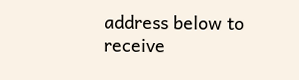address below to receive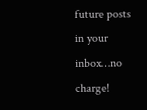future posts in your inbox…no charge!